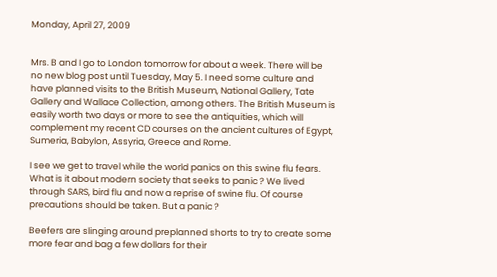Monday, April 27, 2009


Mrs. B and I go to London tomorrow for about a week. There will be no new blog post until Tuesday, May 5. I need some culture and have planned visits to the British Museum, National Gallery, Tate Gallery and Wallace Collection, among others. The British Museum is easily worth two days or more to see the antiquities, which will complement my recent CD courses on the ancient cultures of Egypt, Sumeria, Babylon, Assyria, Greece and Rome.

I see we get to travel while the world panics on this swine flu fears. What is it about modern society that seeks to panic ? We lived through SARS, bird flu and now a reprise of swine flu. Of course precautions should be taken. But a panic ?

Beefers are slinging around preplanned shorts to try to create some more fear and bag a few dollars for their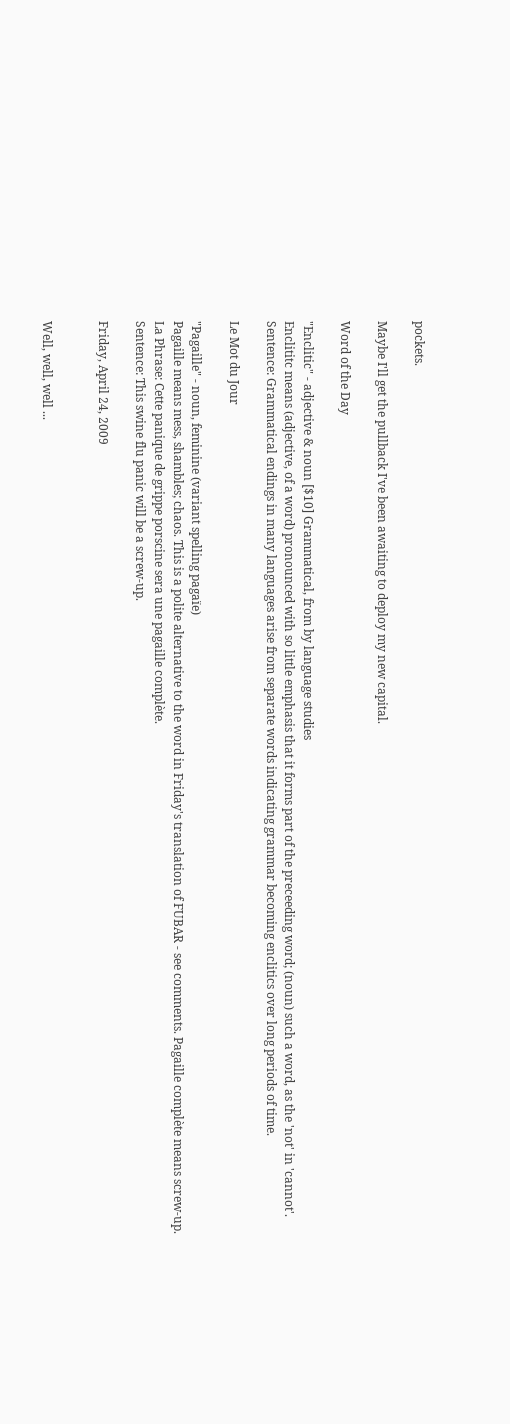pockets.

Maybe I'll get the pullback I've been awaiting to deploy my new capital.

Word of the Day

"Enclitic" - adjective & noun [$10] Grammatical, from by language studies
Enclititc means (adjective, of a word) pronounced with so little emphasis that it forms part of the preceeding word; (noun) such a word, as the 'not' in 'cannot'.
Sentence: Grammatical endings in many languages arise from separate words indicating grammar becoming enclitics over long periods of time.

Le Mot du Jour

"Pagaille" - noun, feminine (variant spelling pagaïe)
Pagaille means mess, shambles; chaos. This is a polite alternative to the word in Friday's translation of FUBAR - see comments. Pagaille complète means screw-up.
La Phrase: Cette panique de grippe porscine sera une pagaille complète.
Sentence: This swine flu panic will be a screw-up.

Friday, April 24, 2009


Well, well, well ...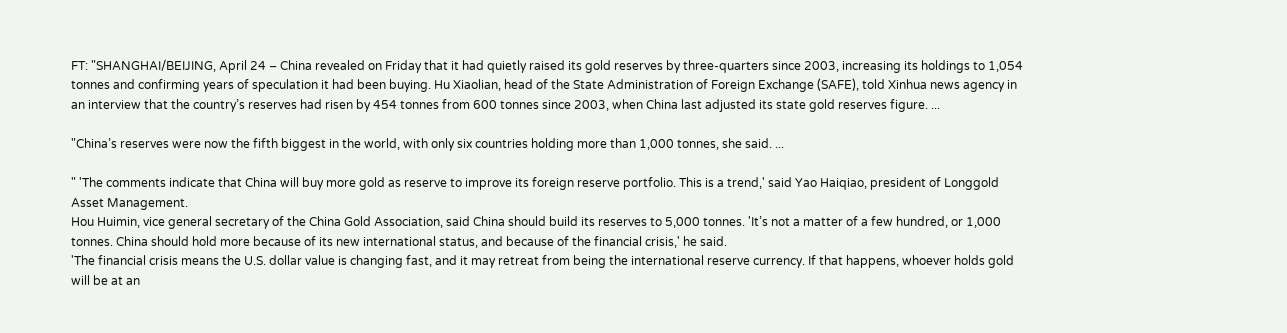FT: "SHANGHAI/BEIJING, April 24 – China revealed on Friday that it had quietly raised its gold reserves by three-quarters since 2003, increasing its holdings to 1,054 tonnes and confirming years of speculation it had been buying. Hu Xiaolian, head of the State Administration of Foreign Exchange (SAFE), told Xinhua news agency in an interview that the country’s reserves had risen by 454 tonnes from 600 tonnes since 2003, when China last adjusted its state gold reserves figure. ...

"China’s reserves were now the fifth biggest in the world, with only six countries holding more than 1,000 tonnes, she said. ...

" 'The comments indicate that China will buy more gold as reserve to improve its foreign reserve portfolio. This is a trend,' said Yao Haiqiao, president of Longgold Asset Management.
Hou Huimin, vice general secretary of the China Gold Association, said China should build its reserves to 5,000 tonnes. 'It’s not a matter of a few hundred, or 1,000 tonnes. China should hold more because of its new international status, and because of the financial crisis,' he said.
'The financial crisis means the U.S. dollar value is changing fast, and it may retreat from being the international reserve currency. If that happens, whoever holds gold will be at an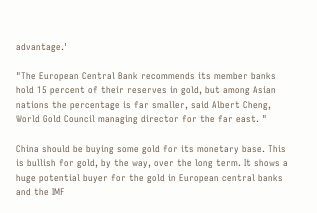advantage.'

"The European Central Bank recommends its member banks hold 15 percent of their reserves in gold, but among Asian nations the percentage is far smaller, said Albert Cheng, World Gold Council managing director for the far east. "

China should be buying some gold for its monetary base. This is bullish for gold, by the way, over the long term. It shows a huge potential buyer for the gold in European central banks and the IMF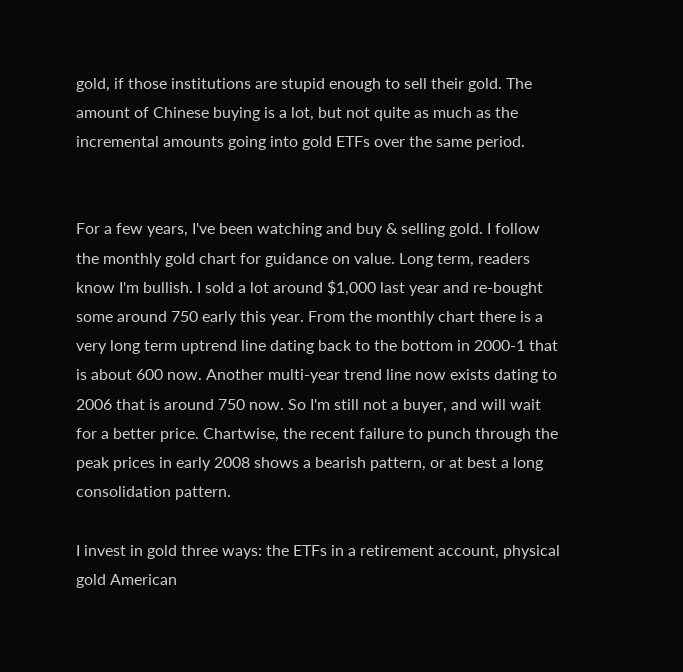gold, if those institutions are stupid enough to sell their gold. The amount of Chinese buying is a lot, but not quite as much as the incremental amounts going into gold ETFs over the same period.


For a few years, I've been watching and buy & selling gold. I follow the monthly gold chart for guidance on value. Long term, readers know I'm bullish. I sold a lot around $1,000 last year and re-bought some around 750 early this year. From the monthly chart there is a very long term uptrend line dating back to the bottom in 2000-1 that is about 600 now. Another multi-year trend line now exists dating to 2006 that is around 750 now. So I'm still not a buyer, and will wait for a better price. Chartwise, the recent failure to punch through the peak prices in early 2008 shows a bearish pattern, or at best a long consolidation pattern.

I invest in gold three ways: the ETFs in a retirement account, physical gold American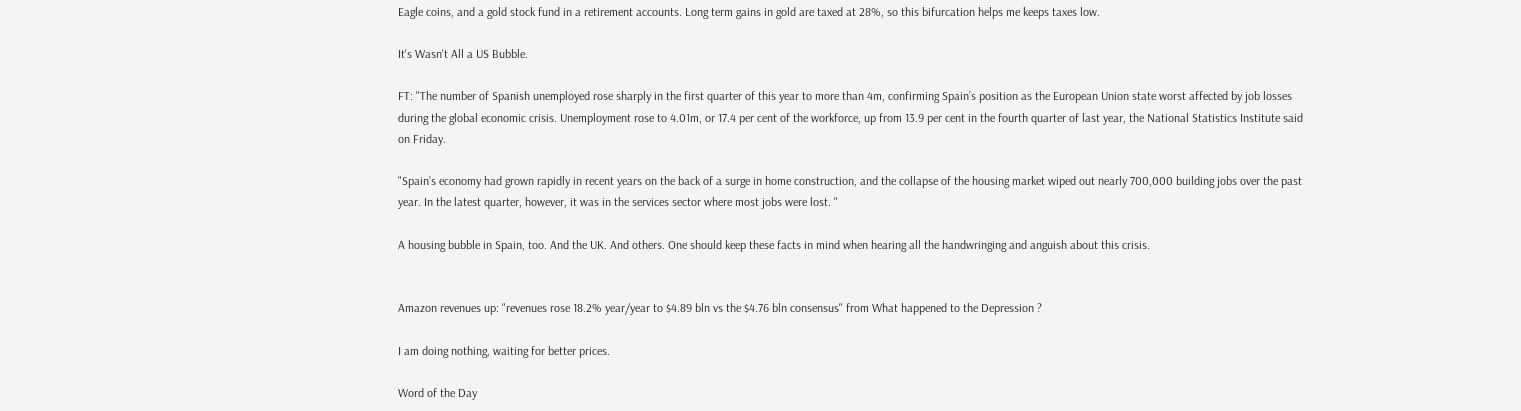Eagle coins, and a gold stock fund in a retirement accounts. Long term gains in gold are taxed at 28%, so this bifurcation helps me keeps taxes low.

It's Wasn't All a US Bubble.

FT: "The number of Spanish unemployed rose sharply in the first quarter of this year to more than 4m, confirming Spain’s position as the European Union state worst affected by job losses during the global economic crisis. Unemployment rose to 4.01m, or 17.4 per cent of the workforce, up from 13.9 per cent in the fourth quarter of last year, the National Statistics Institute said on Friday.

"Spain’s economy had grown rapidly in recent years on the back of a surge in home construction, and the collapse of the housing market wiped out nearly 700,000 building jobs over the past year. In the latest quarter, however, it was in the services sector where most jobs were lost. "

A housing bubble in Spain, too. And the UK. And others. One should keep these facts in mind when hearing all the handwringing and anguish about this crisis.


Amazon revenues up: "revenues rose 18.2% year/year to $4.89 bln vs the $4.76 bln consensus" from What happened to the Depression ?

I am doing nothing, waiting for better prices.

Word of the Day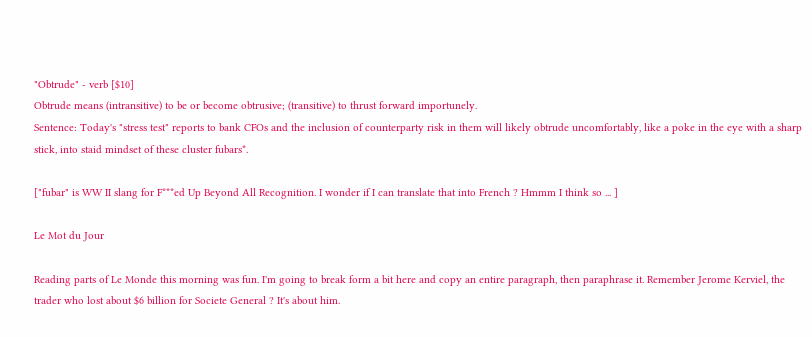"Obtrude" - verb [$10]
Obtrude means (intransitive) to be or become obtrusive; (transitive) to thrust forward importunely.
Sentence: Today's "stress test" reports to bank CFOs and the inclusion of counterparty risk in them will likely obtrude uncomfortably, like a poke in the eye with a sharp stick, into staid mindset of these cluster fubars*.

["fubar" is WW II slang for F***ed Up Beyond All Recognition. I wonder if I can translate that into French ? Hmmm I think so ... ]

Le Mot du Jour

Reading parts of Le Monde this morning was fun. I'm going to break form a bit here and copy an entire paragraph, then paraphrase it. Remember Jerome Kerviel, the trader who lost about $6 billion for Societe General ? It's about him.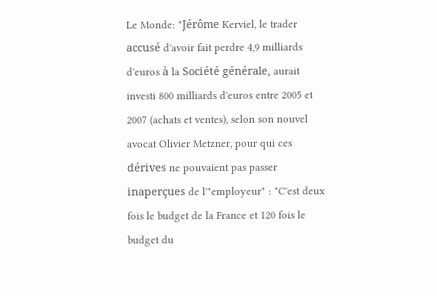Le Monde: "Jérôme Kerviel, le trader accusé d'avoir fait perdre 4,9 milliards d'euros à la Société générale, aurait investi 800 milliards d'euros entre 2005 et 2007 (achats et ventes), selon son nouvel avocat Olivier Metzner, pour qui ces dérives ne pouvaient pas passer inaperçues de l'"employeur" : "C'est deux fois le budget de la France et 120 fois le budget du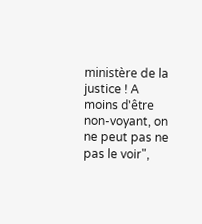ministère de la justice ! A moins d'être non-voyant, on ne peut pas ne pas le voir",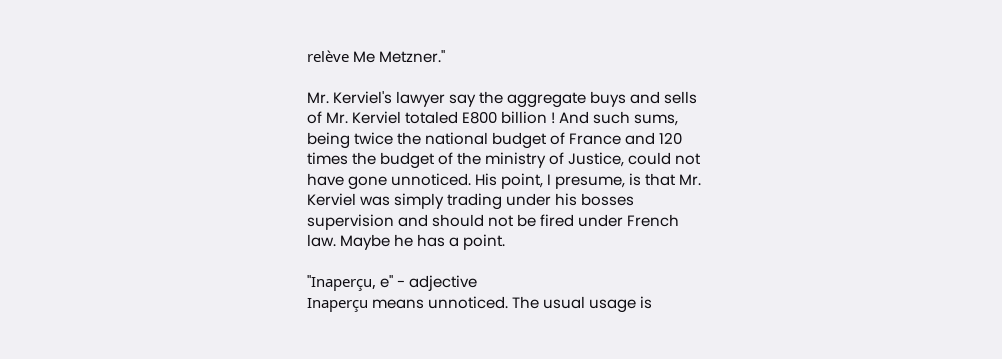relève Me Metzner."

Mr. Kerviel's lawyer say the aggregate buys and sells of Mr. Kerviel totaled E800 billion ! And such sums, being twice the national budget of France and 120 times the budget of the ministry of Justice, could not have gone unnoticed. His point, I presume, is that Mr. Kerviel was simply trading under his bosses supervision and should not be fired under French law. Maybe he has a point.

"Inaperçu, e" - adjective
Inaperçu means unnoticed. The usual usage is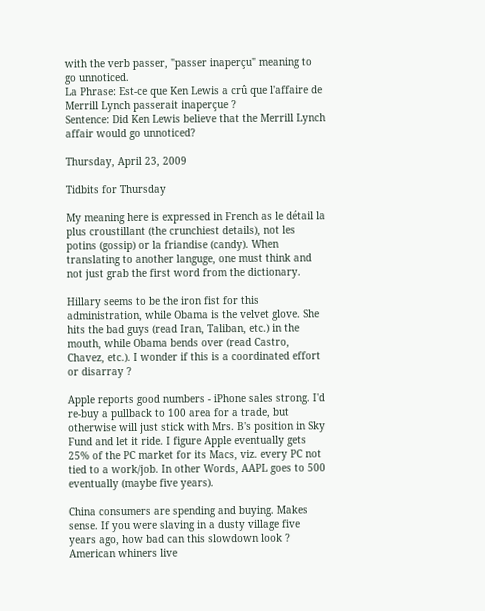with the verb passer, "passer inaperçu" meaning to go unnoticed.
La Phrase: Est-ce que Ken Lewis a crû que l'affaire de Merrill Lynch passerait inaperçue ?
Sentence: Did Ken Lewis believe that the Merrill Lynch affair would go unnoticed?

Thursday, April 23, 2009

Tidbits for Thursday

My meaning here is expressed in French as le détail la plus croustillant (the crunchiest details), not les potins (gossip) or la friandise (candy). When translating to another languge, one must think and not just grab the first word from the dictionary.

Hillary seems to be the iron fist for this administration, while Obama is the velvet glove. She hits the bad guys (read Iran, Taliban, etc.) in the mouth, while Obama bends over (read Castro, Chavez, etc.). I wonder if this is a coordinated effort or disarray ?

Apple reports good numbers - iPhone sales strong. I'd re-buy a pullback to 100 area for a trade, but otherwise will just stick with Mrs. B's position in Sky Fund and let it ride. I figure Apple eventually gets 25% of the PC market for its Macs, viz. every PC not tied to a work/job. In other Words, AAPL goes to 500 eventually (maybe five years).

China consumers are spending and buying. Makes sense. If you were slaving in a dusty village five years ago, how bad can this slowdown look ? American whiners live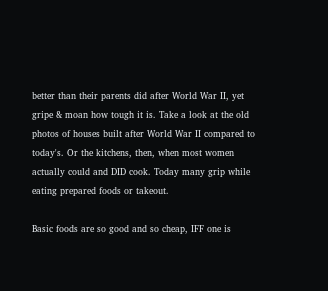better than their parents did after World War II, yet gripe & moan how tough it is. Take a look at the old photos of houses built after World War II compared to today's. Or the kitchens, then, when most women actually could and DID cook. Today many grip while eating prepared foods or takeout.

Basic foods are so good and so cheap, IFF one is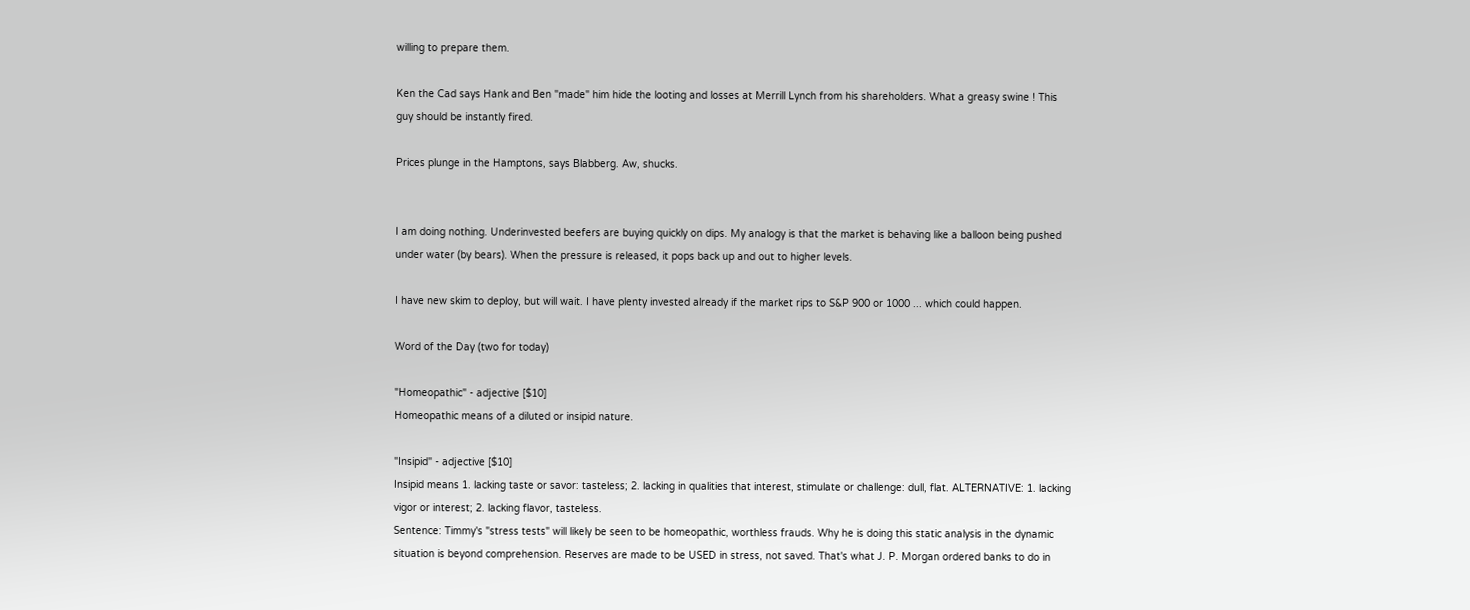willing to prepare them.

Ken the Cad says Hank and Ben "made" him hide the looting and losses at Merrill Lynch from his shareholders. What a greasy swine ! This guy should be instantly fired.

Prices plunge in the Hamptons, says Blabberg. Aw, shucks.


I am doing nothing. Underinvested beefers are buying quickly on dips. My analogy is that the market is behaving like a balloon being pushed under water (by bears). When the pressure is released, it pops back up and out to higher levels.

I have new skim to deploy, but will wait. I have plenty invested already if the market rips to S&P 900 or 1000 ... which could happen.

Word of the Day (two for today)

"Homeopathic" - adjective [$10]
Homeopathic means of a diluted or insipid nature.

"Insipid" - adjective [$10]
Insipid means 1. lacking taste or savor: tasteless; 2. lacking in qualities that interest, stimulate or challenge: dull, flat. ALTERNATIVE: 1. lacking vigor or interest; 2. lacking flavor, tasteless.
Sentence: Timmy's "stress tests" will likely be seen to be homeopathic, worthless frauds. Why he is doing this static analysis in the dynamic situation is beyond comprehension. Reserves are made to be USED in stress, not saved. That's what J. P. Morgan ordered banks to do in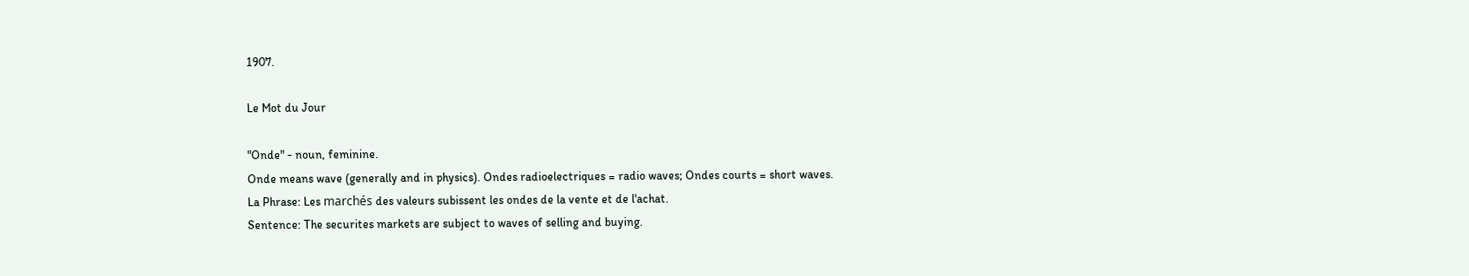1907.

Le Mot du Jour

"Onde" - noun, feminine.
Onde means wave (generally and in physics). Ondes radioelectriques = radio waves; Ondes courts = short waves.
La Phrase: Les marchés des valeurs subissent les ondes de la vente et de l'achat.
Sentence: The securites markets are subject to waves of selling and buying.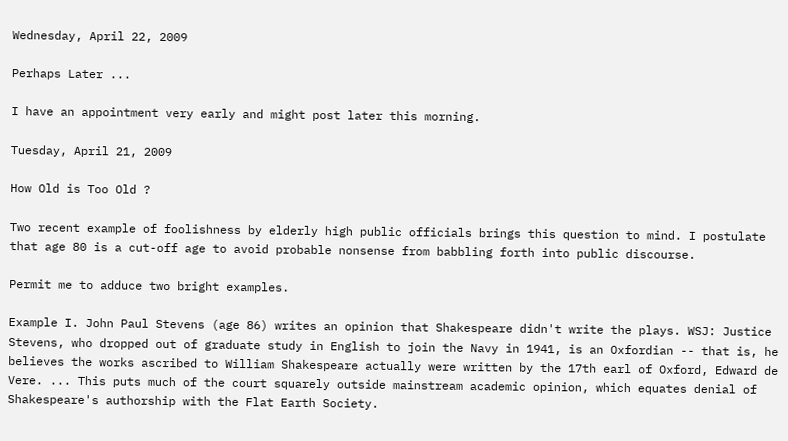Wednesday, April 22, 2009

Perhaps Later ...

I have an appointment very early and might post later this morning.

Tuesday, April 21, 2009

How Old is Too Old ?

Two recent example of foolishness by elderly high public officials brings this question to mind. I postulate that age 80 is a cut-off age to avoid probable nonsense from babbling forth into public discourse.

Permit me to adduce two bright examples.

Example I. John Paul Stevens (age 86) writes an opinion that Shakespeare didn't write the plays. WSJ: Justice Stevens, who dropped out of graduate study in English to join the Navy in 1941, is an Oxfordian -- that is, he believes the works ascribed to William Shakespeare actually were written by the 17th earl of Oxford, Edward de Vere. ... This puts much of the court squarely outside mainstream academic opinion, which equates denial of Shakespeare's authorship with the Flat Earth Society.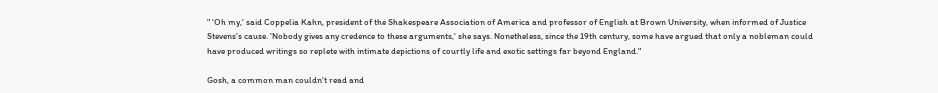" 'Oh my,' said Coppelia Kahn, president of the Shakespeare Association of America and professor of English at Brown University, when informed of Justice Stevens's cause. 'Nobody gives any credence to these arguments,' she says. Nonetheless, since the 19th century, some have argued that only a nobleman could have produced writings so replete with intimate depictions of courtly life and exotic settings far beyond England."

Gosh, a common man couldn't read and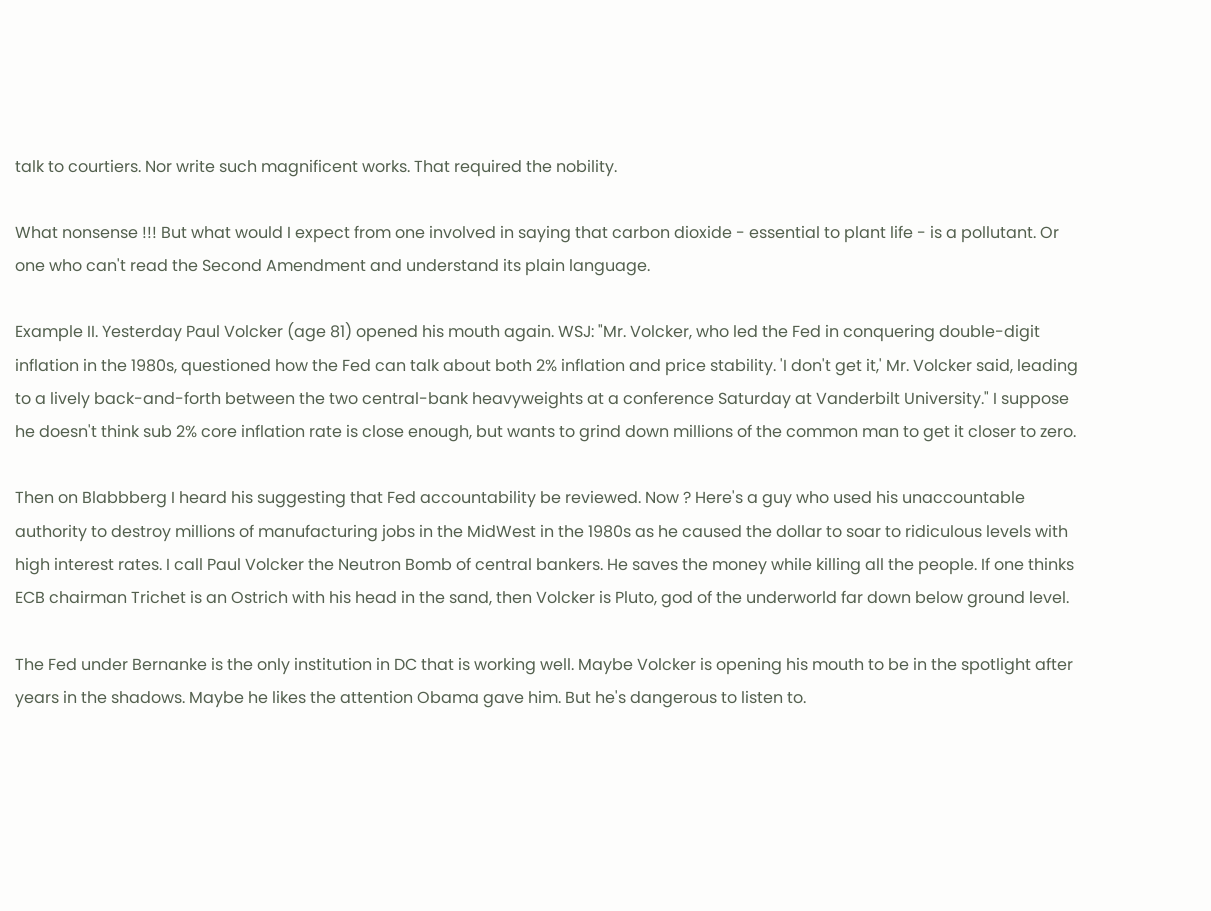talk to courtiers. Nor write such magnificent works. That required the nobility.

What nonsense !!! But what would I expect from one involved in saying that carbon dioxide - essential to plant life - is a pollutant. Or one who can't read the Second Amendment and understand its plain language.

Example II. Yesterday Paul Volcker (age 81) opened his mouth again. WSJ: "Mr. Volcker, who led the Fed in conquering double-digit inflation in the 1980s, questioned how the Fed can talk about both 2% inflation and price stability. 'I don't get it,' Mr. Volcker said, leading to a lively back-and-forth between the two central-bank heavyweights at a conference Saturday at Vanderbilt University." I suppose he doesn't think sub 2% core inflation rate is close enough, but wants to grind down millions of the common man to get it closer to zero.

Then on Blabbberg I heard his suggesting that Fed accountability be reviewed. Now ? Here's a guy who used his unaccountable authority to destroy millions of manufacturing jobs in the MidWest in the 1980s as he caused the dollar to soar to ridiculous levels with high interest rates. I call Paul Volcker the Neutron Bomb of central bankers. He saves the money while killing all the people. If one thinks ECB chairman Trichet is an Ostrich with his head in the sand, then Volcker is Pluto, god of the underworld far down below ground level.

The Fed under Bernanke is the only institution in DC that is working well. Maybe Volcker is opening his mouth to be in the spotlight after years in the shadows. Maybe he likes the attention Obama gave him. But he's dangerous to listen to.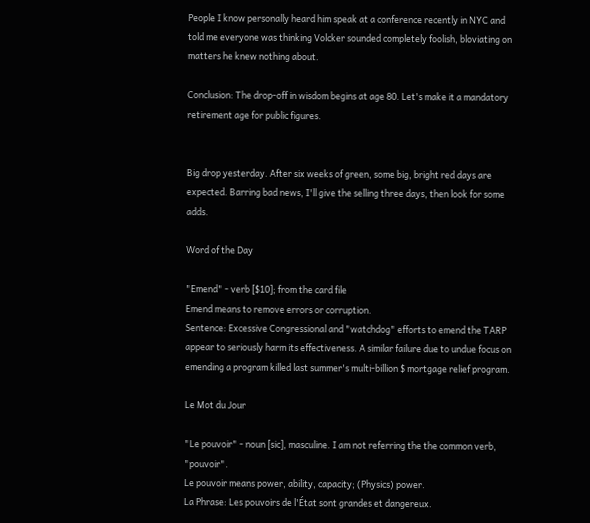People I know personally heard him speak at a conference recently in NYC and told me everyone was thinking Volcker sounded completely foolish, bloviating on matters he knew nothing about.

Conclusion: The drop-off in wisdom begins at age 80. Let's make it a mandatory retirement age for public figures.


Big drop yesterday. After six weeks of green, some big, bright red days are expected. Barring bad news, I'll give the selling three days, then look for some adds.

Word of the Day

"Emend" - verb [$10]; from the card file
Emend means to remove errors or corruption.
Sentence: Excessive Congressional and "watchdog" efforts to emend the TARP appear to seriously harm its effectiveness. A similar failure due to undue focus on emending a program killed last summer's multi-billion $ mortgage relief program.

Le Mot du Jour

"Le pouvoir" - noun [sic], masculine. I am not referring the the common verb, "pouvoir".
Le pouvoir means power, ability, capacity; (Physics) power.
La Phrase: Les pouvoirs de l'État sont grandes et dangereux.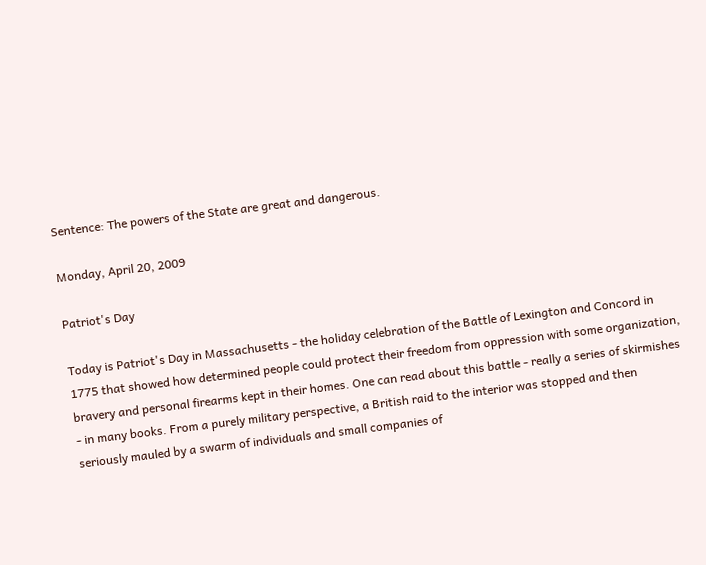Sentence: The powers of the State are great and dangerous.

Monday, April 20, 2009

Patriot's Day

Today is Patriot's Day in Massachusetts - the holiday celebration of the Battle of Lexington and Concord in 1775 that showed how determined people could protect their freedom from oppression with some organization, bravery and personal firearms kept in their homes. One can read about this battle - really a series of skirmishes - in many books. From a purely military perspective, a British raid to the interior was stopped and then seriously mauled by a swarm of individuals and small companies of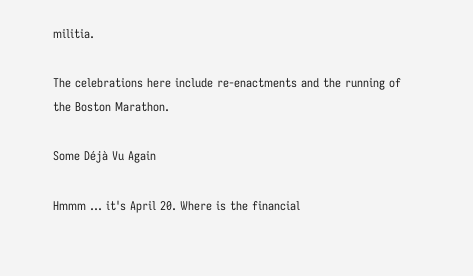militia.

The celebrations here include re-enactments and the running of the Boston Marathon.

Some Déjà Vu Again

Hmmm ... it's April 20. Where is the financial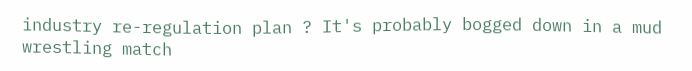industry re-regulation plan ? It's probably bogged down in a mud wrestling match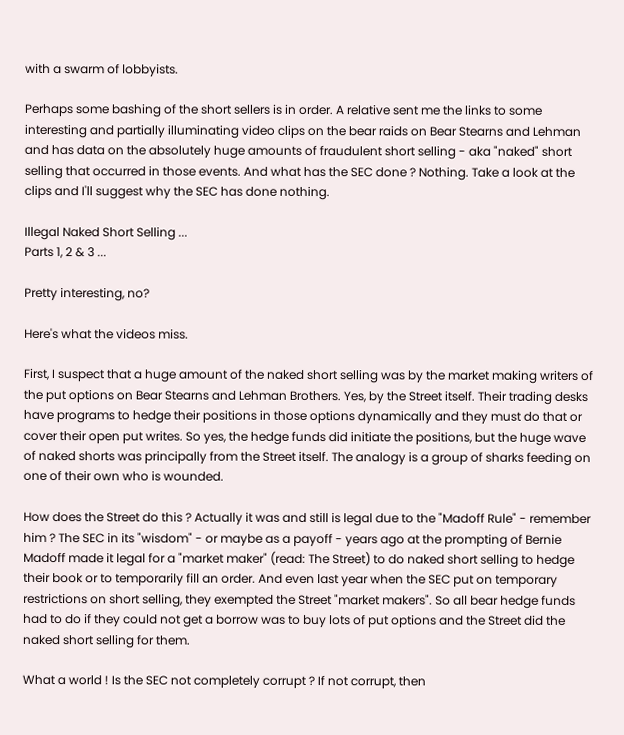with a swarm of lobbyists.

Perhaps some bashing of the short sellers is in order. A relative sent me the links to some interesting and partially illuminating video clips on the bear raids on Bear Stearns and Lehman and has data on the absolutely huge amounts of fraudulent short selling - aka "naked" short selling that occurred in those events. And what has the SEC done ? Nothing. Take a look at the clips and I'll suggest why the SEC has done nothing.

Illegal Naked Short Selling ...
Parts 1, 2 & 3 ...

Pretty interesting, no?

Here's what the videos miss.

First, I suspect that a huge amount of the naked short selling was by the market making writers of the put options on Bear Stearns and Lehman Brothers. Yes, by the Street itself. Their trading desks have programs to hedge their positions in those options dynamically and they must do that or cover their open put writes. So yes, the hedge funds did initiate the positions, but the huge wave of naked shorts was principally from the Street itself. The analogy is a group of sharks feeding on one of their own who is wounded.

How does the Street do this ? Actually it was and still is legal due to the "Madoff Rule" - remember him ? The SEC in its "wisdom" - or maybe as a payoff - years ago at the prompting of Bernie Madoff made it legal for a "market maker" (read: The Street) to do naked short selling to hedge their book or to temporarily fill an order. And even last year when the SEC put on temporary restrictions on short selling, they exempted the Street "market makers". So all bear hedge funds had to do if they could not get a borrow was to buy lots of put options and the Street did the naked short selling for them.

What a world ! Is the SEC not completely corrupt ? If not corrupt, then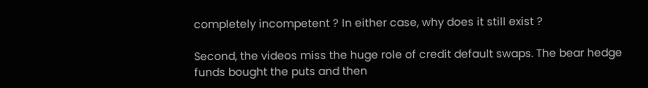completely incompetent ? In either case, why does it still exist ?

Second, the videos miss the huge role of credit default swaps. The bear hedge funds bought the puts and then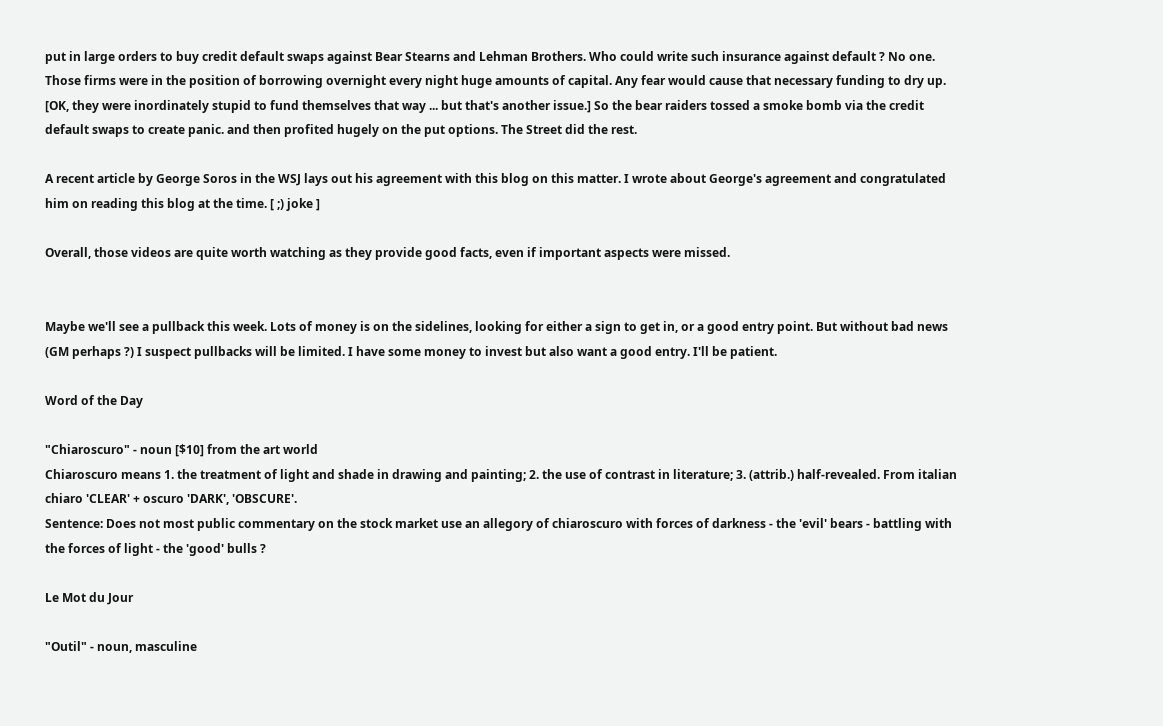put in large orders to buy credit default swaps against Bear Stearns and Lehman Brothers. Who could write such insurance against default ? No one. Those firms were in the position of borrowing overnight every night huge amounts of capital. Any fear would cause that necessary funding to dry up. [OK, they were inordinately stupid to fund themselves that way ... but that's another issue.] So the bear raiders tossed a smoke bomb via the credit default swaps to create panic. and then profited hugely on the put options. The Street did the rest.

A recent article by George Soros in the WSJ lays out his agreement with this blog on this matter. I wrote about George's agreement and congratulated him on reading this blog at the time. [ ;) joke ]

Overall, those videos are quite worth watching as they provide good facts, even if important aspects were missed.


Maybe we'll see a pullback this week. Lots of money is on the sidelines, looking for either a sign to get in, or a good entry point. But without bad news (GM perhaps ?) I suspect pullbacks will be limited. I have some money to invest but also want a good entry. I'll be patient.

Word of the Day

"Chiaroscuro" - noun [$10] from the art world
Chiaroscuro means 1. the treatment of light and shade in drawing and painting; 2. the use of contrast in literature; 3. (attrib.) half-revealed. From italian chiaro 'CLEAR' + oscuro 'DARK', 'OBSCURE'.
Sentence: Does not most public commentary on the stock market use an allegory of chiaroscuro with forces of darkness - the 'evil' bears - battling with the forces of light - the 'good' bulls ?

Le Mot du Jour

"Outil" - noun, masculine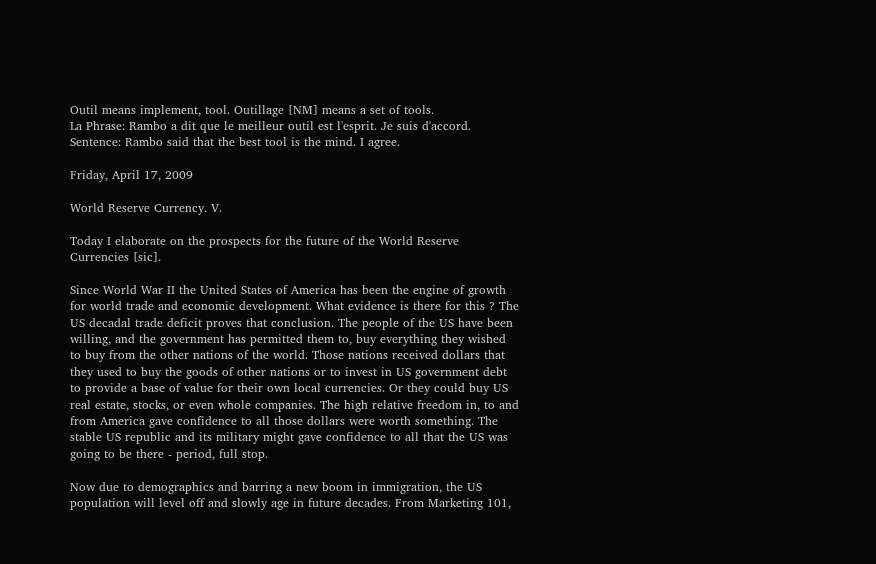Outil means implement, tool. Outillage [NM] means a set of tools.
La Phrase: Rambo a dit que le meilleur outil est l'esprit. Je suis d'accord.
Sentence: Rambo said that the best tool is the mind. I agree.

Friday, April 17, 2009

World Reserve Currency. V.

Today I elaborate on the prospects for the future of the World Reserve Currencies [sic].

Since World War II the United States of America has been the engine of growth for world trade and economic development. What evidence is there for this ? The US decadal trade deficit proves that conclusion. The people of the US have been willing, and the government has permitted them to, buy everything they wished to buy from the other nations of the world. Those nations received dollars that they used to buy the goods of other nations or to invest in US government debt to provide a base of value for their own local currencies. Or they could buy US real estate, stocks, or even whole companies. The high relative freedom in, to and from America gave confidence to all those dollars were worth something. The stable US republic and its military might gave confidence to all that the US was going to be there - period, full stop.

Now due to demographics and barring a new boom in immigration, the US population will level off and slowly age in future decades. From Marketing 101,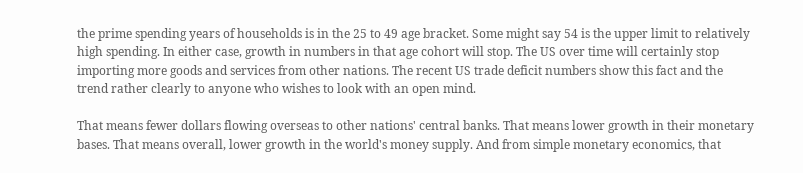the prime spending years of households is in the 25 to 49 age bracket. Some might say 54 is the upper limit to relatively high spending. In either case, growth in numbers in that age cohort will stop. The US over time will certainly stop importing more goods and services from other nations. The recent US trade deficit numbers show this fact and the trend rather clearly to anyone who wishes to look with an open mind.

That means fewer dollars flowing overseas to other nations' central banks. That means lower growth in their monetary bases. That means overall, lower growth in the world's money supply. And from simple monetary economics, that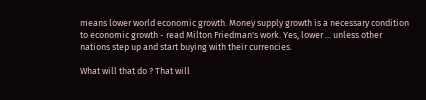means lower world economic growth. Money supply growth is a necessary condition to economic growth - read Milton Friedman's work. Yes, lower ... unless other nations step up and start buying with their currencies.

What will that do ? That will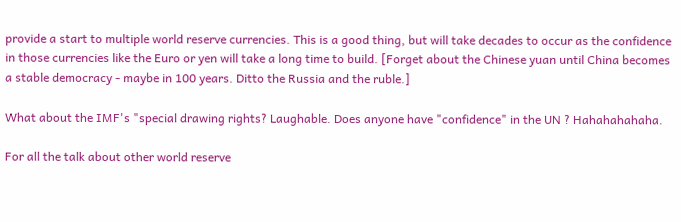provide a start to multiple world reserve currencies. This is a good thing, but will take decades to occur as the confidence in those currencies like the Euro or yen will take a long time to build. [Forget about the Chinese yuan until China becomes a stable democracy - maybe in 100 years. Ditto the Russia and the ruble.]

What about the IMF's "special drawing rights? Laughable. Does anyone have "confidence" in the UN ? Hahahahahaha.

For all the talk about other world reserve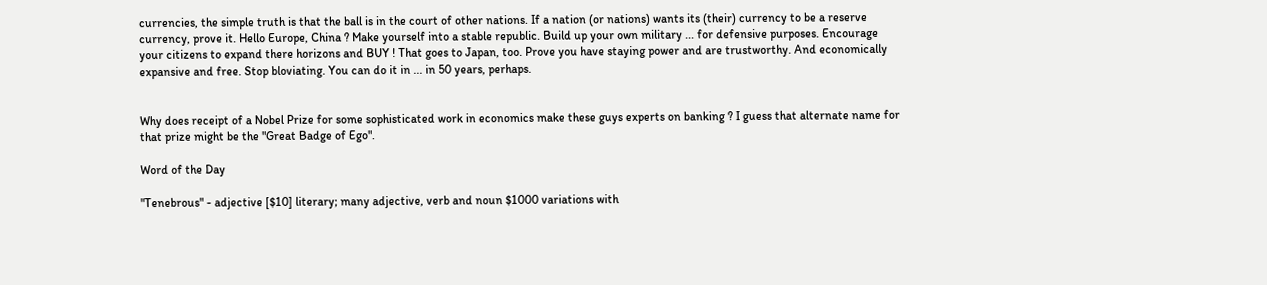currencies, the simple truth is that the ball is in the court of other nations. If a nation (or nations) wants its (their) currency to be a reserve currency, prove it. Hello Europe, China ? Make yourself into a stable republic. Build up your own military ... for defensive purposes. Encourage your citizens to expand there horizons and BUY ! That goes to Japan, too. Prove you have staying power and are trustworthy. And economically expansive and free. Stop bloviating. You can do it in ... in 50 years, perhaps.


Why does receipt of a Nobel Prize for some sophisticated work in economics make these guys experts on banking ? I guess that alternate name for that prize might be the "Great Badge of Ego".

Word of the Day

"Tenebrous" - adjective [$10] literary; many adjective, verb and noun $1000 variations with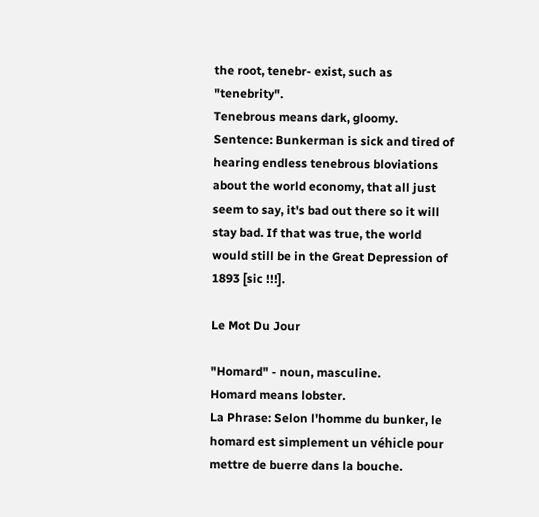the root, tenebr- exist, such as "tenebrity".
Tenebrous means dark, gloomy.
Sentence: Bunkerman is sick and tired of hearing endless tenebrous bloviations about the world economy, that all just seem to say, it's bad out there so it will stay bad. If that was true, the world would still be in the Great Depression of 1893 [sic !!!].

Le Mot Du Jour

"Homard" - noun, masculine.
Homard means lobster.
La Phrase: Selon l'homme du bunker, le homard est simplement un véhicle pour mettre de buerre dans la bouche.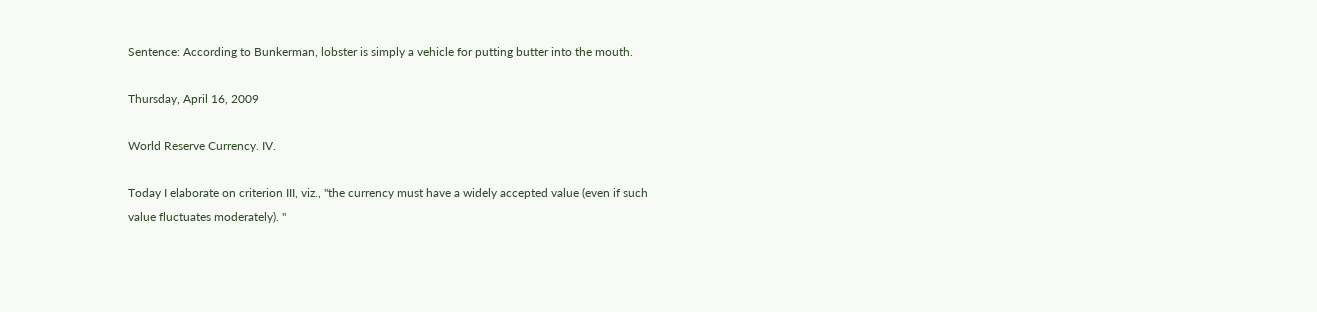Sentence: According to Bunkerman, lobster is simply a vehicle for putting butter into the mouth.

Thursday, April 16, 2009

World Reserve Currency. IV.

Today I elaborate on criterion III, viz., "the currency must have a widely accepted value (even if such value fluctuates moderately). "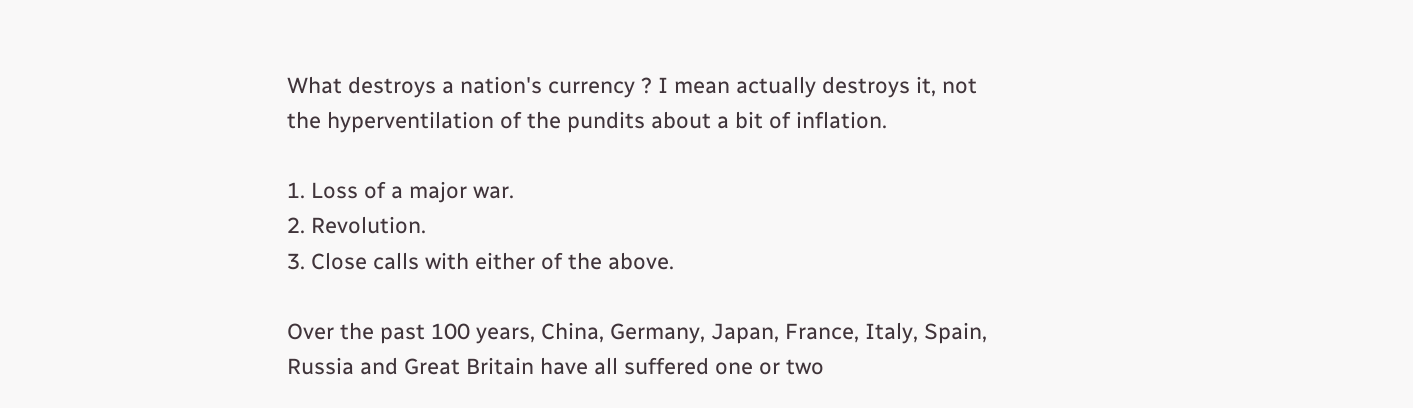What destroys a nation's currency ? I mean actually destroys it, not the hyperventilation of the pundits about a bit of inflation.

1. Loss of a major war.
2. Revolution.
3. Close calls with either of the above.

Over the past 100 years, China, Germany, Japan, France, Italy, Spain, Russia and Great Britain have all suffered one or two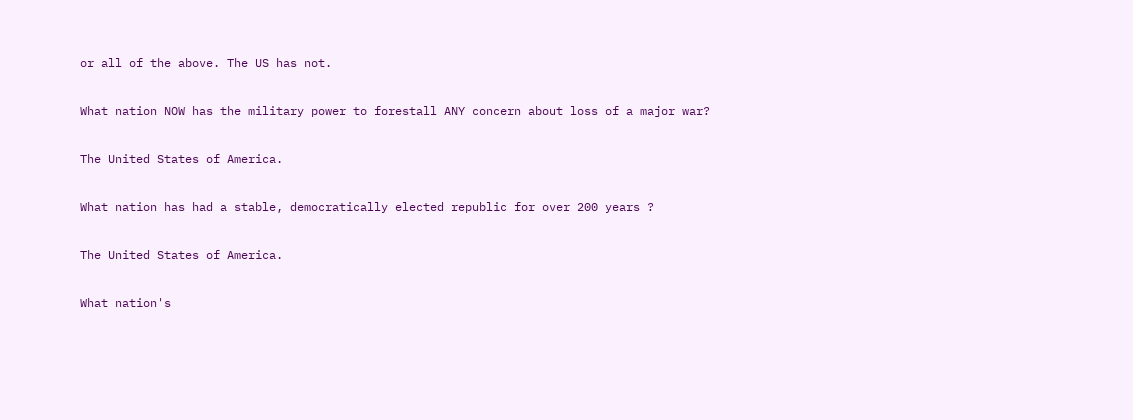or all of the above. The US has not.

What nation NOW has the military power to forestall ANY concern about loss of a major war?

The United States of America.

What nation has had a stable, democratically elected republic for over 200 years ?

The United States of America.

What nation's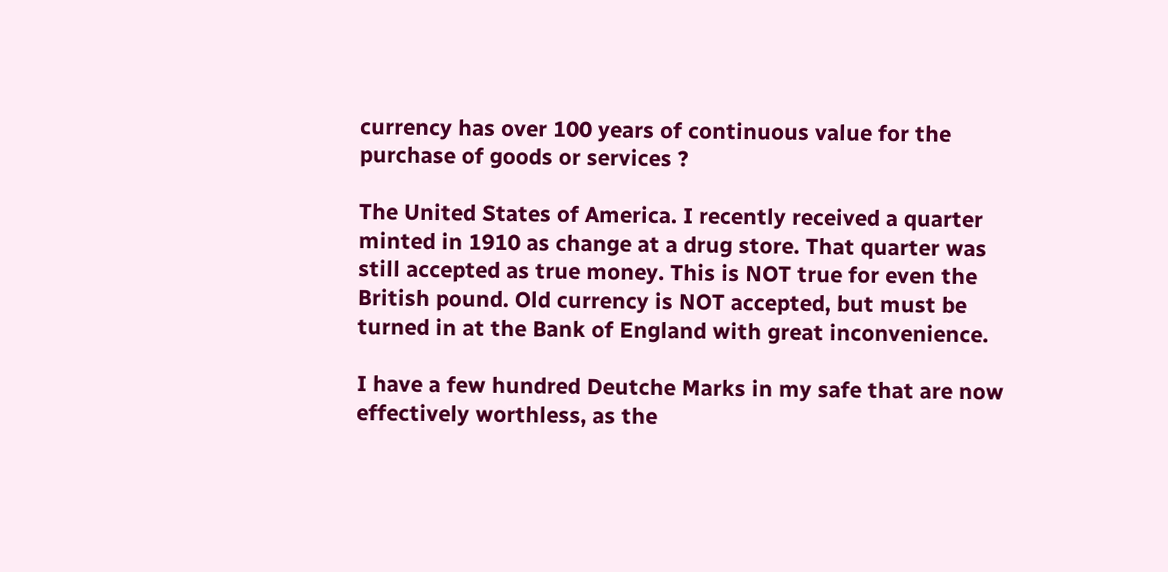currency has over 100 years of continuous value for the purchase of goods or services ?

The United States of America. I recently received a quarter minted in 1910 as change at a drug store. That quarter was still accepted as true money. This is NOT true for even the British pound. Old currency is NOT accepted, but must be turned in at the Bank of England with great inconvenience.

I have a few hundred Deutche Marks in my safe that are now effectively worthless, as the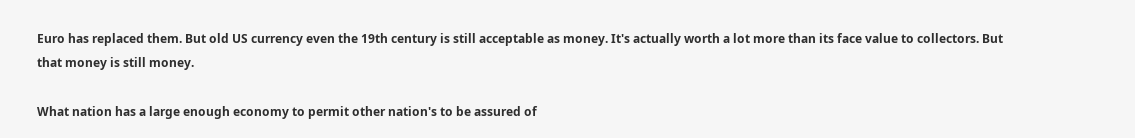Euro has replaced them. But old US currency even the 19th century is still acceptable as money. It's actually worth a lot more than its face value to collectors. But that money is still money.

What nation has a large enough economy to permit other nation's to be assured of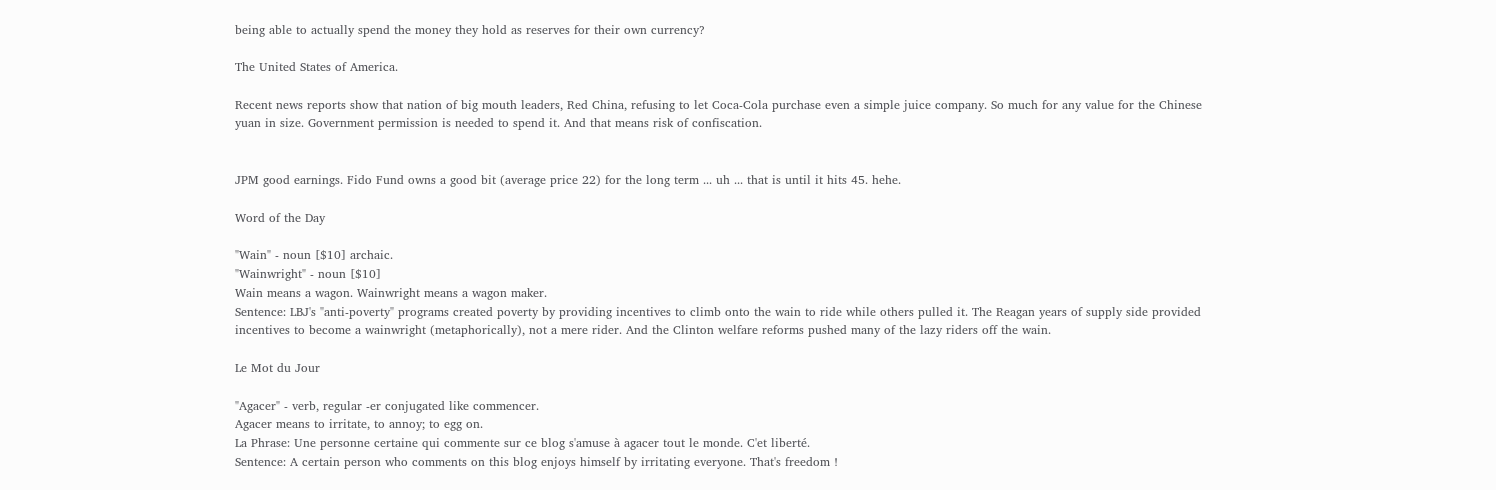being able to actually spend the money they hold as reserves for their own currency?

The United States of America.

Recent news reports show that nation of big mouth leaders, Red China, refusing to let Coca-Cola purchase even a simple juice company. So much for any value for the Chinese yuan in size. Government permission is needed to spend it. And that means risk of confiscation.


JPM good earnings. Fido Fund owns a good bit (average price 22) for the long term ... uh ... that is until it hits 45. hehe.

Word of the Day

"Wain" - noun [$10] archaic.
"Wainwright" - noun [$10]
Wain means a wagon. Wainwright means a wagon maker.
Sentence: LBJ's "anti-poverty" programs created poverty by providing incentives to climb onto the wain to ride while others pulled it. The Reagan years of supply side provided incentives to become a wainwright (metaphorically), not a mere rider. And the Clinton welfare reforms pushed many of the lazy riders off the wain.

Le Mot du Jour

"Agacer" - verb, regular -er conjugated like commencer.
Agacer means to irritate, to annoy; to egg on.
La Phrase: Une personne certaine qui commente sur ce blog s'amuse à agacer tout le monde. C'et liberté.
Sentence: A certain person who comments on this blog enjoys himself by irritating everyone. That's freedom !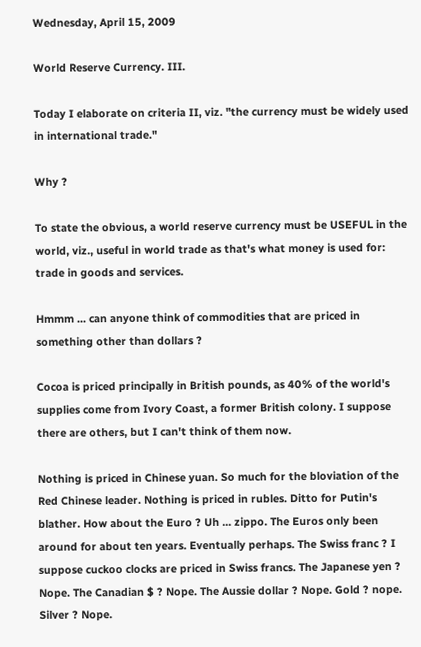Wednesday, April 15, 2009

World Reserve Currency. III.

Today I elaborate on criteria II, viz. "the currency must be widely used in international trade."

Why ?

To state the obvious, a world reserve currency must be USEFUL in the world, viz., useful in world trade as that's what money is used for: trade in goods and services.

Hmmm ... can anyone think of commodities that are priced in something other than dollars ?

Cocoa is priced principally in British pounds, as 40% of the world's supplies come from Ivory Coast, a former British colony. I suppose there are others, but I can't think of them now.

Nothing is priced in Chinese yuan. So much for the bloviation of the Red Chinese leader. Nothing is priced in rubles. Ditto for Putin's blather. How about the Euro ? Uh ... zippo. The Euros only been around for about ten years. Eventually perhaps. The Swiss franc ? I suppose cuckoo clocks are priced in Swiss francs. The Japanese yen ? Nope. The Canadian $ ? Nope. The Aussie dollar ? Nope. Gold ? nope. Silver ? Nope.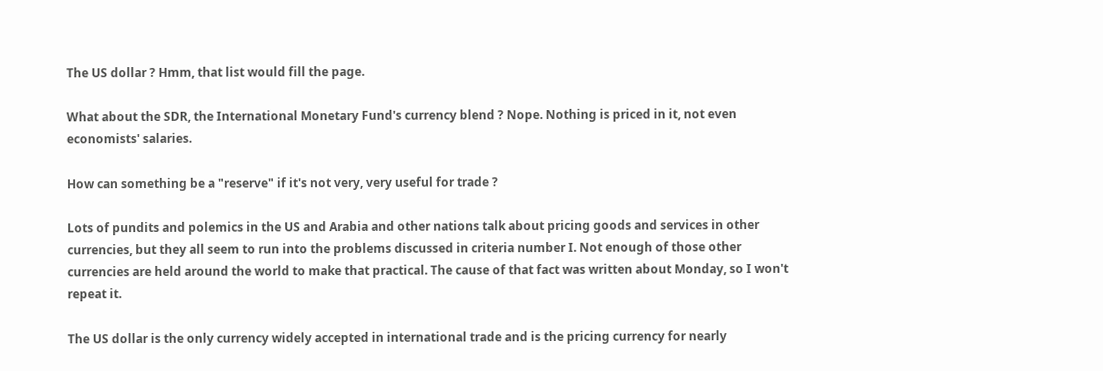The US dollar ? Hmm, that list would fill the page.

What about the SDR, the International Monetary Fund's currency blend ? Nope. Nothing is priced in it, not even economists' salaries.

How can something be a "reserve" if it's not very, very useful for trade ?

Lots of pundits and polemics in the US and Arabia and other nations talk about pricing goods and services in other currencies, but they all seem to run into the problems discussed in criteria number I. Not enough of those other currencies are held around the world to make that practical. The cause of that fact was written about Monday, so I won't repeat it.

The US dollar is the only currency widely accepted in international trade and is the pricing currency for nearly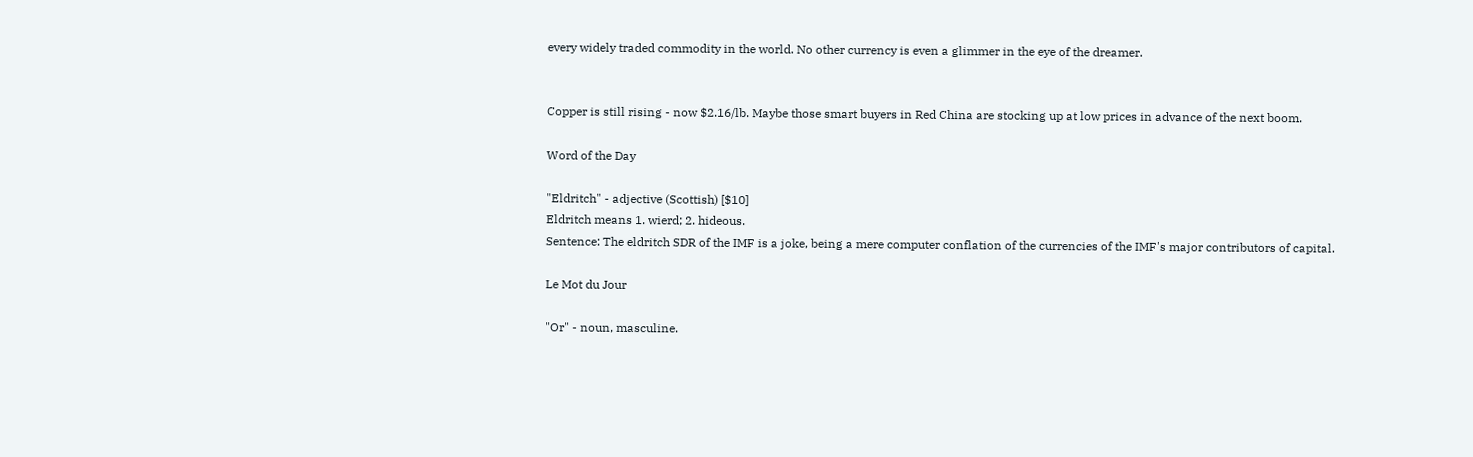every widely traded commodity in the world. No other currency is even a glimmer in the eye of the dreamer.


Copper is still rising - now $2.16/lb. Maybe those smart buyers in Red China are stocking up at low prices in advance of the next boom.

Word of the Day

"Eldritch" - adjective (Scottish) [$10]
Eldritch means 1. wierd; 2. hideous.
Sentence: The eldritch SDR of the IMF is a joke, being a mere computer conflation of the currencies of the IMF's major contributors of capital.

Le Mot du Jour

"Or" - noun, masculine.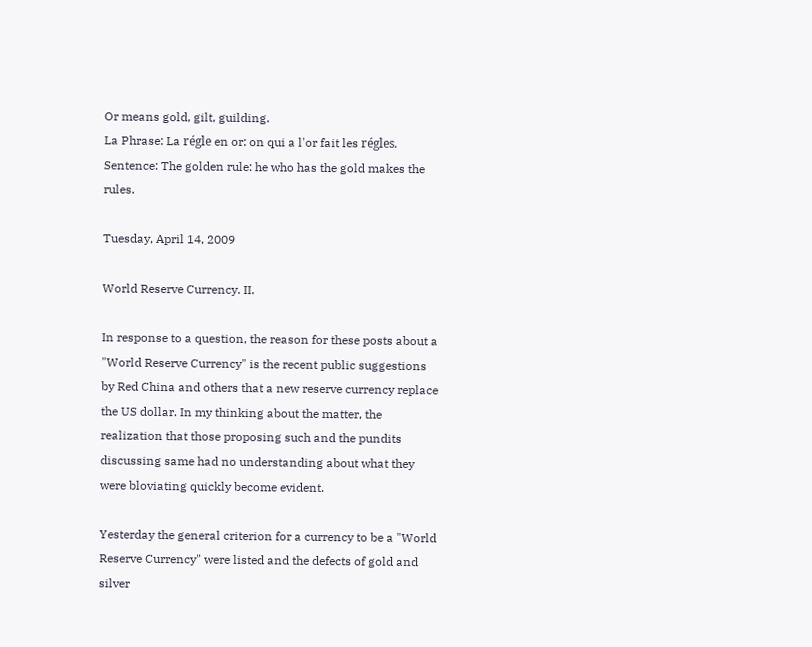Or means gold, gilt, guilding.
La Phrase: La régle en or: on qui a l'or fait les régles.
Sentence: The golden rule: he who has the gold makes the rules.

Tuesday, April 14, 2009

World Reserve Currency. II.

In response to a question, the reason for these posts about a "World Reserve Currency" is the recent public suggestions by Red China and others that a new reserve currency replace the US dollar. In my thinking about the matter, the realization that those proposing such and the pundits discussing same had no understanding about what they were bloviating quickly become evident.

Yesterday the general criterion for a currency to be a "World Reserve Currency" were listed and the defects of gold and silver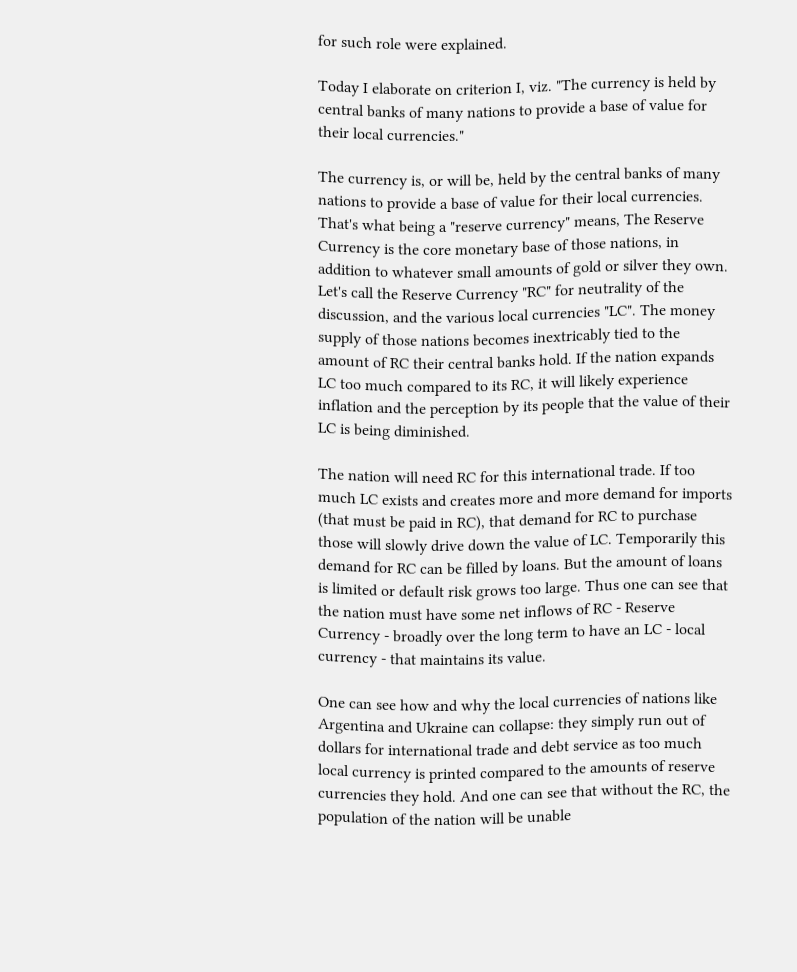for such role were explained.

Today I elaborate on criterion I, viz. "The currency is held by central banks of many nations to provide a base of value for their local currencies."

The currency is, or will be, held by the central banks of many nations to provide a base of value for their local currencies. That's what being a "reserve currency" means, The Reserve Currency is the core monetary base of those nations, in addition to whatever small amounts of gold or silver they own. Let's call the Reserve Currency "RC" for neutrality of the discussion, and the various local currencies "LC". The money supply of those nations becomes inextricably tied to the amount of RC their central banks hold. If the nation expands LC too much compared to its RC, it will likely experience inflation and the perception by its people that the value of their LC is being diminished.

The nation will need RC for this international trade. If too much LC exists and creates more and more demand for imports (that must be paid in RC), that demand for RC to purchase those will slowly drive down the value of LC. Temporarily this demand for RC can be filled by loans. But the amount of loans is limited or default risk grows too large. Thus one can see that the nation must have some net inflows of RC - Reserve Currency - broadly over the long term to have an LC - local currency - that maintains its value.

One can see how and why the local currencies of nations like Argentina and Ukraine can collapse: they simply run out of dollars for international trade and debt service as too much local currency is printed compared to the amounts of reserve currencies they hold. And one can see that without the RC, the population of the nation will be unable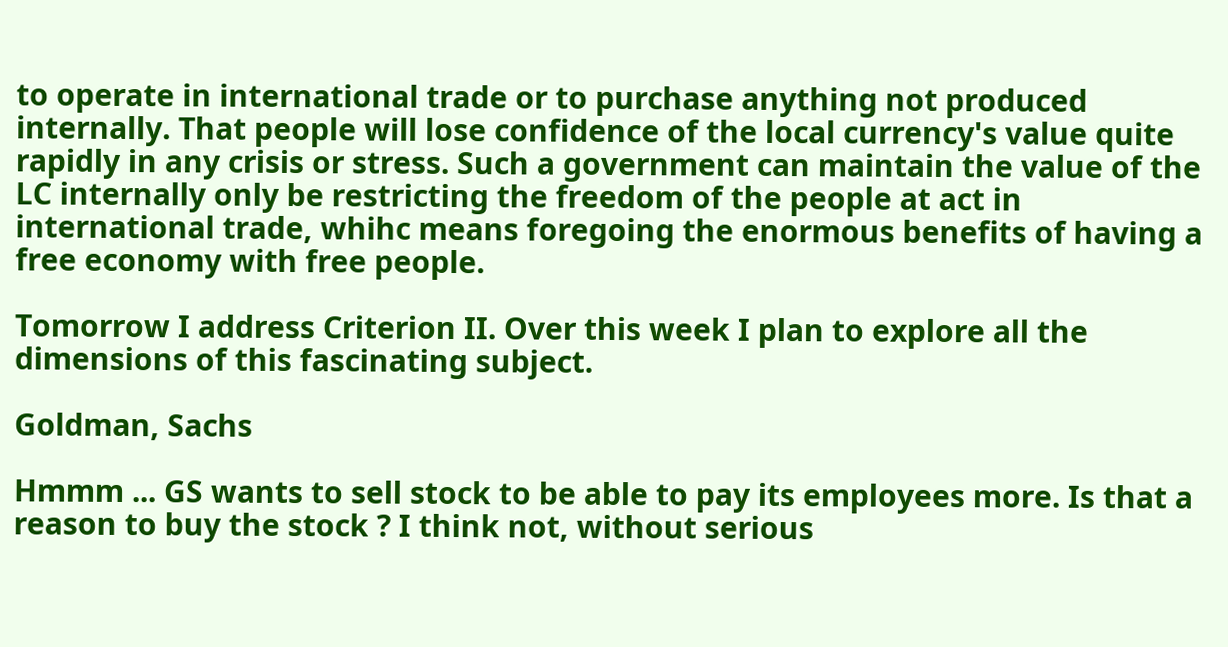to operate in international trade or to purchase anything not produced internally. That people will lose confidence of the local currency's value quite rapidly in any crisis or stress. Such a government can maintain the value of the LC internally only be restricting the freedom of the people at act in international trade, whihc means foregoing the enormous benefits of having a free economy with free people.

Tomorrow I address Criterion II. Over this week I plan to explore all the dimensions of this fascinating subject.

Goldman, Sachs

Hmmm ... GS wants to sell stock to be able to pay its employees more. Is that a reason to buy the stock ? I think not, without serious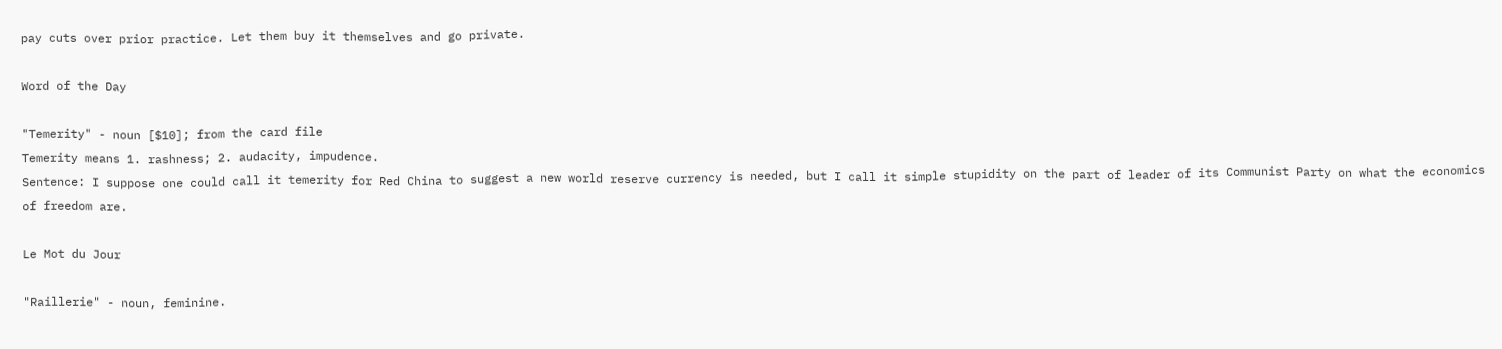pay cuts over prior practice. Let them buy it themselves and go private.

Word of the Day

"Temerity" - noun [$10]; from the card file
Temerity means 1. rashness; 2. audacity, impudence.
Sentence: I suppose one could call it temerity for Red China to suggest a new world reserve currency is needed, but I call it simple stupidity on the part of leader of its Communist Party on what the economics of freedom are.

Le Mot du Jour

"Raillerie" - noun, feminine.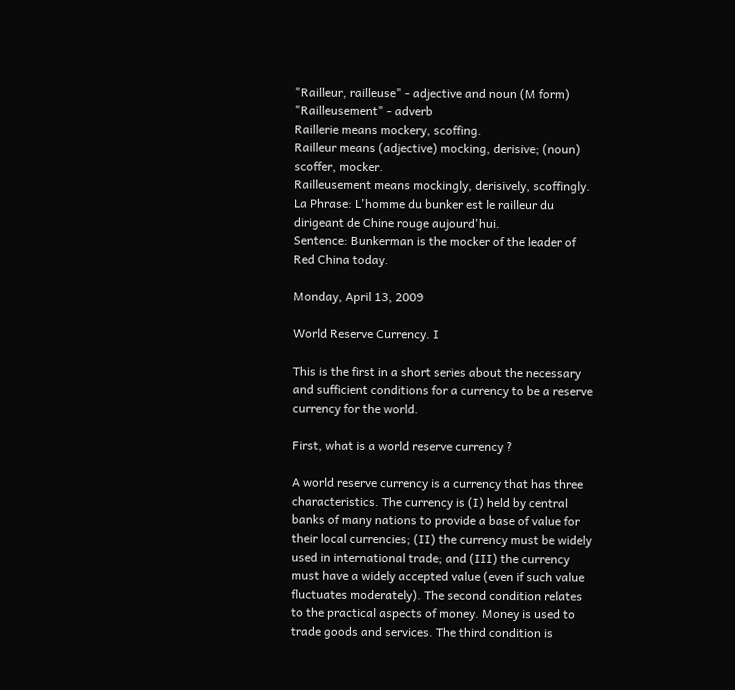"Railleur, railleuse" - adjective and noun (M form)
"Railleusement" - adverb
Raillerie means mockery, scoffing.
Railleur means (adjective) mocking, derisive; (noun) scoffer, mocker.
Railleusement means mockingly, derisively, scoffingly.
La Phrase: L'homme du bunker est le railleur du dirigeant de Chine rouge aujourd'hui.
Sentence: Bunkerman is the mocker of the leader of Red China today.

Monday, April 13, 2009

World Reserve Currency. I

This is the first in a short series about the necessary and sufficient conditions for a currency to be a reserve currency for the world.

First, what is a world reserve currency ?

A world reserve currency is a currency that has three characteristics. The currency is (I) held by central banks of many nations to provide a base of value for their local currencies; (II) the currency must be widely used in international trade; and (III) the currency must have a widely accepted value (even if such value fluctuates moderately). The second condition relates to the practical aspects of money. Money is used to trade goods and services. The third condition is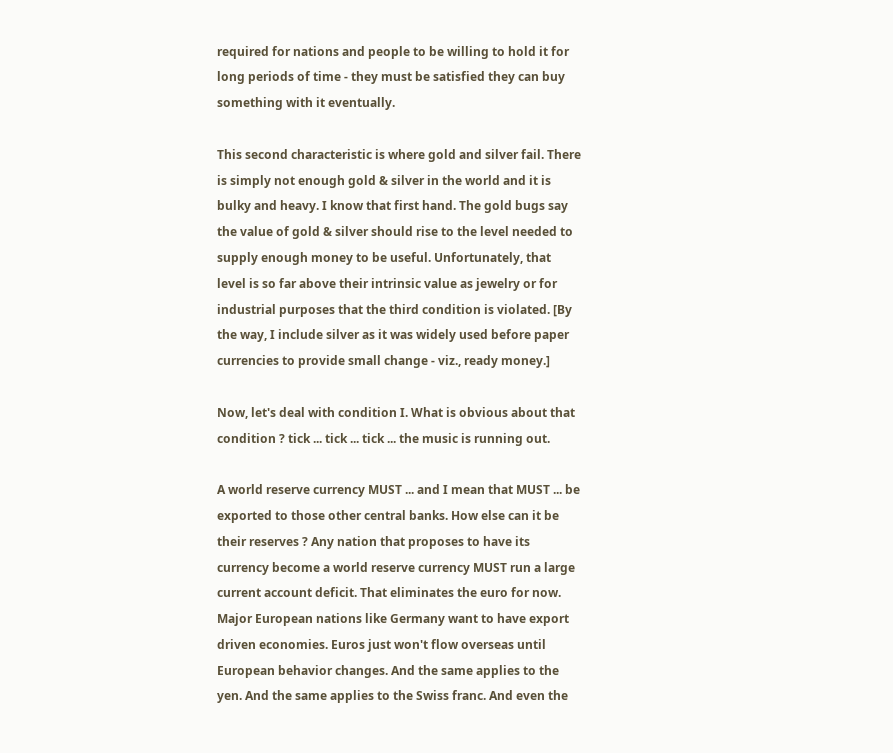required for nations and people to be willing to hold it for long periods of time - they must be satisfied they can buy something with it eventually.

This second characteristic is where gold and silver fail. There is simply not enough gold & silver in the world and it is bulky and heavy. I know that first hand. The gold bugs say the value of gold & silver should rise to the level needed to supply enough money to be useful. Unfortunately, that level is so far above their intrinsic value as jewelry or for industrial purposes that the third condition is violated. [By the way, I include silver as it was widely used before paper currencies to provide small change - viz., ready money.]

Now, let's deal with condition I. What is obvious about that condition ? tick ... tick ... tick ... the music is running out.

A world reserve currency MUST ... and I mean that MUST ... be exported to those other central banks. How else can it be their reserves ? Any nation that proposes to have its currency become a world reserve currency MUST run a large current account deficit. That eliminates the euro for now. Major European nations like Germany want to have export driven economies. Euros just won't flow overseas until European behavior changes. And the same applies to the yen. And the same applies to the Swiss franc. And even the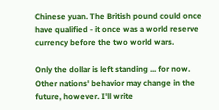Chinese yuan. The British pound could once have qualified - it once was a world reserve currency before the two world wars.

Only the dollar is left standing ... for now. Other nations' behavior may change in the future, however. I'll write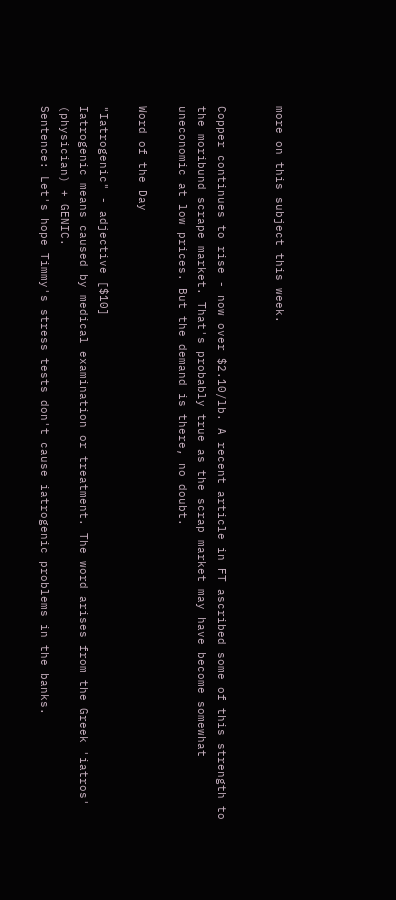more on this subject this week.


Copper continues to rise - now over $2.10/lb. A recent article in FT ascribed some of this strength to the moribund scrape market. That's probably true as the scrap market may have become somewhat uneconomic at low prices. But the demand is there, no doubt.

Word of the Day

"Iatrogenic" - adjective [$10]
Iatrogenic means caused by medical examination or treatment. The word arises from the Greek 'iatros' (physician) + GENIC.
Sentence: Let's hope Timmy's stress tests don't cause iatrogenic problems in the banks.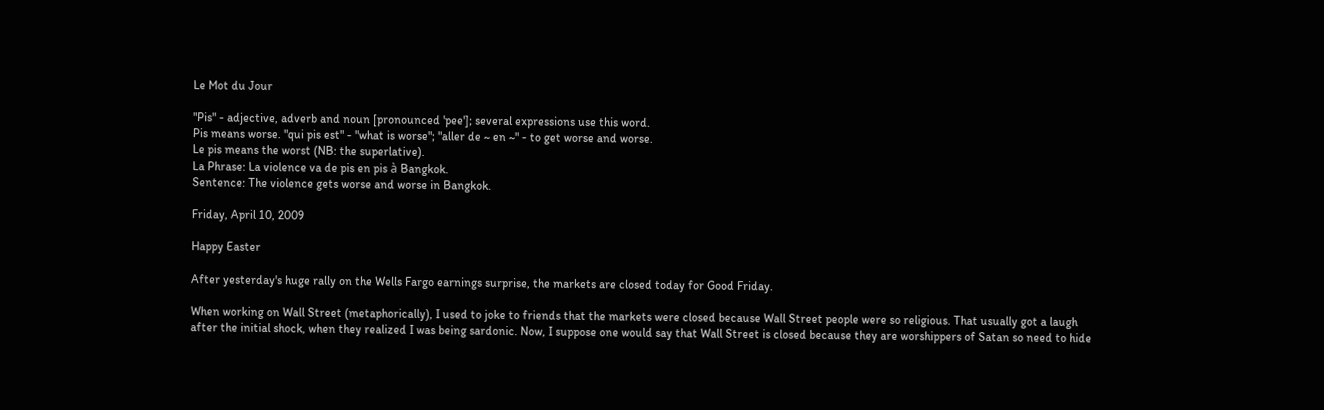Le Mot du Jour

"Pis" - adjective, adverb and noun [pronounced 'pee']; several expressions use this word.
Pis means worse. "qui pis est" - "what is worse"; "aller de ~ en ~" - to get worse and worse.
Le pis means the worst (NB: the superlative).
La Phrase: La violence va de pis en pis à Bangkok.
Sentence: The violence gets worse and worse in Bangkok.

Friday, April 10, 2009

Happy Easter

After yesterday's huge rally on the Wells Fargo earnings surprise, the markets are closed today for Good Friday.

When working on Wall Street (metaphorically), I used to joke to friends that the markets were closed because Wall Street people were so religious. That usually got a laugh after the initial shock, when they realized I was being sardonic. Now, I suppose one would say that Wall Street is closed because they are worshippers of Satan so need to hide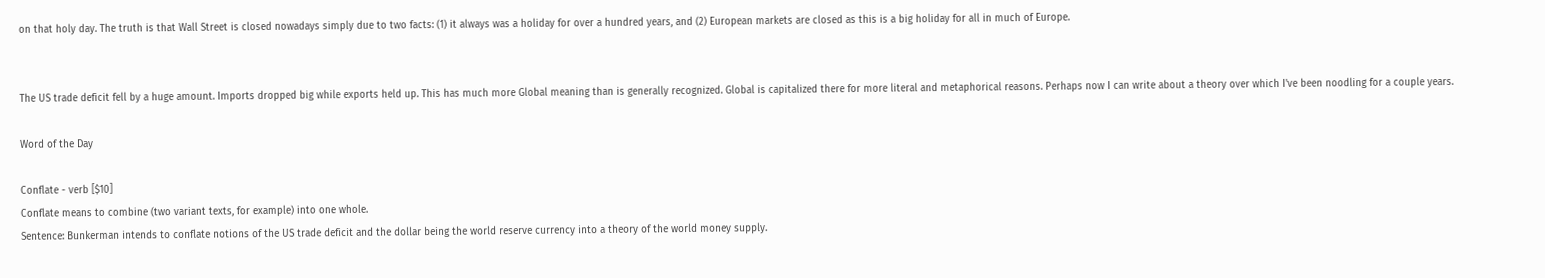on that holy day. The truth is that Wall Street is closed nowadays simply due to two facts: (1) it always was a holiday for over a hundred years, and (2) European markets are closed as this is a big holiday for all in much of Europe.


The US trade deficit fell by a huge amount. Imports dropped big while exports held up. This has much more Global meaning than is generally recognized. Global is capitalized there for more literal and metaphorical reasons. Perhaps now I can write about a theory over which I've been noodling for a couple years.

Word of the Day

Conflate - verb [$10]
Conflate means to combine (two variant texts, for example) into one whole.
Sentence: Bunkerman intends to conflate notions of the US trade deficit and the dollar being the world reserve currency into a theory of the world money supply.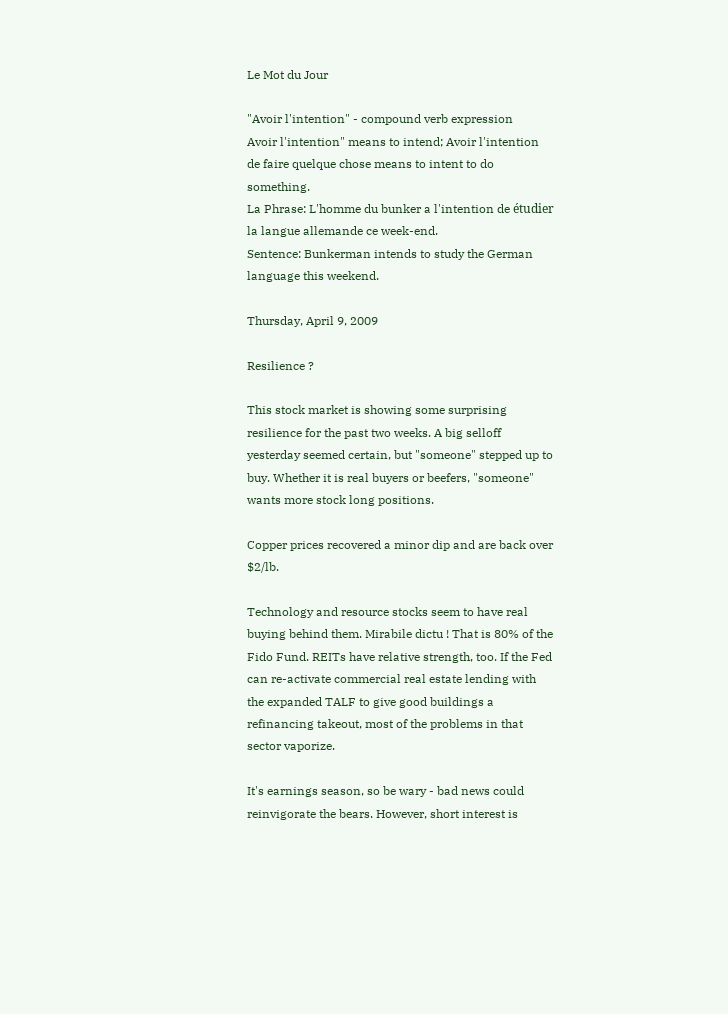Le Mot du Jour

"Avoir l'intention" - compound verb expression
Avoir l'intention" means to intend; Avoir l'intention de faire quelque chose means to intent to do something.
La Phrase: L'homme du bunker a l'intention de étudier la langue allemande ce week-end.
Sentence: Bunkerman intends to study the German language this weekend.

Thursday, April 9, 2009

Resilience ?

This stock market is showing some surprising resilience for the past two weeks. A big selloff yesterday seemed certain, but "someone" stepped up to buy. Whether it is real buyers or beefers, "someone" wants more stock long positions.

Copper prices recovered a minor dip and are back over $2/lb.

Technology and resource stocks seem to have real buying behind them. Mirabile dictu ! That is 80% of the Fido Fund. REITs have relative strength, too. If the Fed can re-activate commercial real estate lending with the expanded TALF to give good buildings a refinancing takeout, most of the problems in that sector vaporize.

It's earnings season, so be wary - bad news could reinvigorate the bears. However, short interest is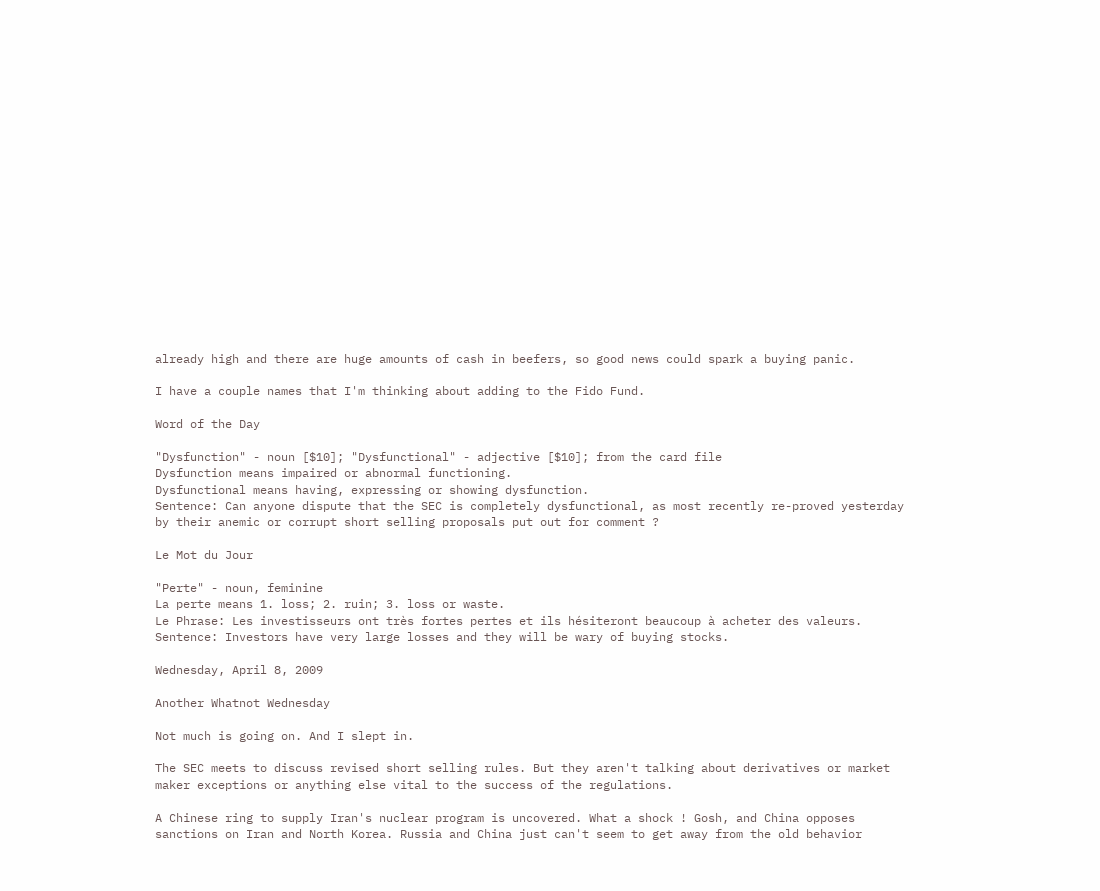already high and there are huge amounts of cash in beefers, so good news could spark a buying panic.

I have a couple names that I'm thinking about adding to the Fido Fund.

Word of the Day

"Dysfunction" - noun [$10]; "Dysfunctional" - adjective [$10]; from the card file
Dysfunction means impaired or abnormal functioning.
Dysfunctional means having, expressing or showing dysfunction.
Sentence: Can anyone dispute that the SEC is completely dysfunctional, as most recently re-proved yesterday by their anemic or corrupt short selling proposals put out for comment ?

Le Mot du Jour

"Perte" - noun, feminine
La perte means 1. loss; 2. ruin; 3. loss or waste.
Le Phrase: Les investisseurs ont très fortes pertes et ils hésiteront beaucoup à acheter des valeurs.
Sentence: Investors have very large losses and they will be wary of buying stocks.

Wednesday, April 8, 2009

Another Whatnot Wednesday

Not much is going on. And I slept in.

The SEC meets to discuss revised short selling rules. But they aren't talking about derivatives or market maker exceptions or anything else vital to the success of the regulations.

A Chinese ring to supply Iran's nuclear program is uncovered. What a shock ! Gosh, and China opposes sanctions on Iran and North Korea. Russia and China just can't seem to get away from the old behavior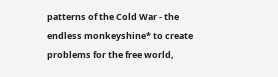patterns of the Cold War - the endless monkeyshine* to create problems for the free world,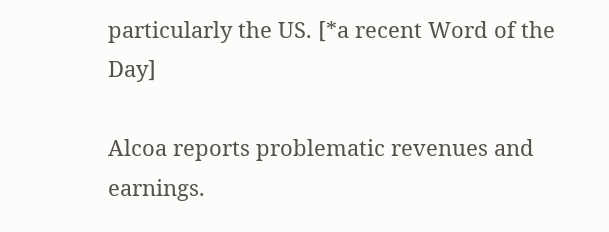particularly the US. [*a recent Word of the Day]

Alcoa reports problematic revenues and earnings.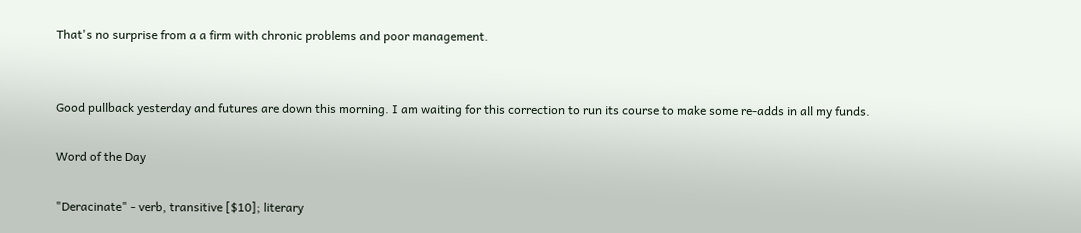That's no surprise from a a firm with chronic problems and poor management.


Good pullback yesterday and futures are down this morning. I am waiting for this correction to run its course to make some re-adds in all my funds.

Word of the Day

"Deracinate" - verb, transitive [$10]; literary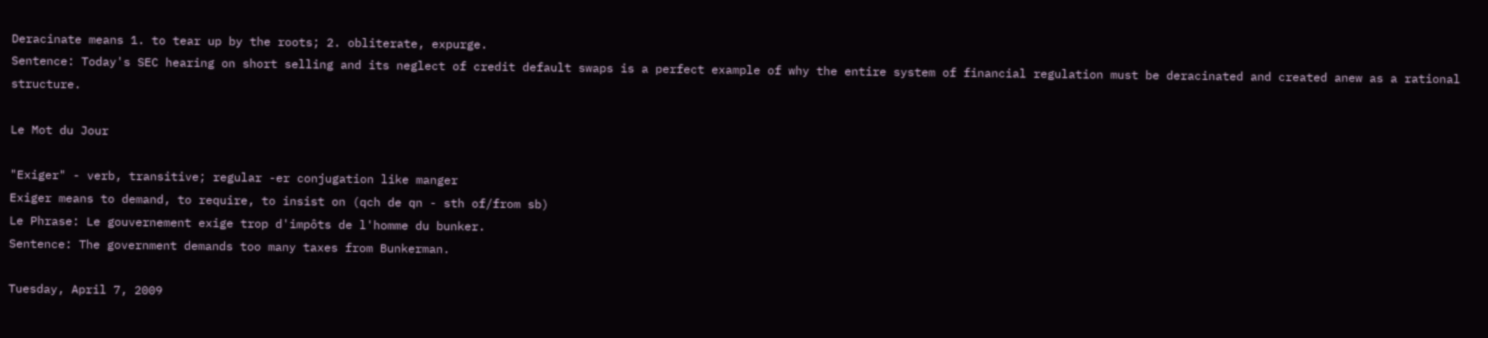Deracinate means 1. to tear up by the roots; 2. obliterate, expurge.
Sentence: Today's SEC hearing on short selling and its neglect of credit default swaps is a perfect example of why the entire system of financial regulation must be deracinated and created anew as a rational structure.

Le Mot du Jour

"Exiger" - verb, transitive; regular -er conjugation like manger
Exiger means to demand, to require, to insist on (qch de qn - sth of/from sb)
Le Phrase: Le gouvernement exige trop d'impôts de l'homme du bunker.
Sentence: The government demands too many taxes from Bunkerman.

Tuesday, April 7, 2009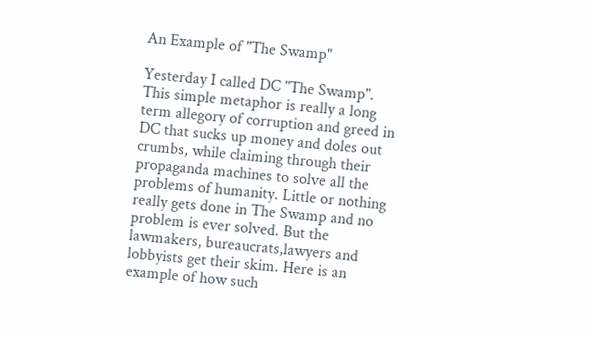An Example of "The Swamp"

Yesterday I called DC "The Swamp". This simple metaphor is really a long term allegory of corruption and greed in DC that sucks up money and doles out crumbs, while claiming through their propaganda machines to solve all the problems of humanity. Little or nothing really gets done in The Swamp and no problem is ever solved. But the lawmakers, bureaucrats,lawyers and lobbyists get their skim. Here is an example of how such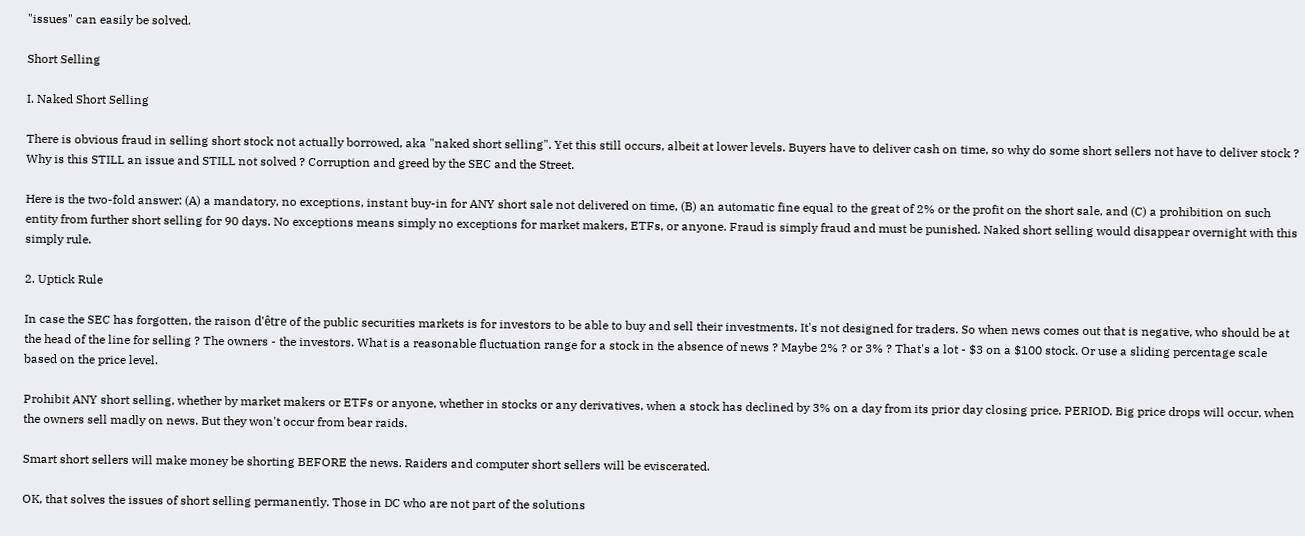"issues" can easily be solved.

Short Selling

I. Naked Short Selling

There is obvious fraud in selling short stock not actually borrowed, aka "naked short selling". Yet this still occurs, albeit at lower levels. Buyers have to deliver cash on time, so why do some short sellers not have to deliver stock ? Why is this STILL an issue and STILL not solved ? Corruption and greed by the SEC and the Street.

Here is the two-fold answer: (A) a mandatory, no exceptions, instant buy-in for ANY short sale not delivered on time, (B) an automatic fine equal to the great of 2% or the profit on the short sale, and (C) a prohibition on such entity from further short selling for 90 days. No exceptions means simply no exceptions for market makers, ETFs, or anyone. Fraud is simply fraud and must be punished. Naked short selling would disappear overnight with this simply rule.

2. Uptick Rule

In case the SEC has forgotten, the raison d'être of the public securities markets is for investors to be able to buy and sell their investments. It's not designed for traders. So when news comes out that is negative, who should be at the head of the line for selling ? The owners - the investors. What is a reasonable fluctuation range for a stock in the absence of news ? Maybe 2% ? or 3% ? That's a lot - $3 on a $100 stock. Or use a sliding percentage scale based on the price level.

Prohibit ANY short selling, whether by market makers or ETFs or anyone, whether in stocks or any derivatives, when a stock has declined by 3% on a day from its prior day closing price. PERIOD. Big price drops will occur, when the owners sell madly on news. But they won't occur from bear raids.

Smart short sellers will make money be shorting BEFORE the news. Raiders and computer short sellers will be eviscerated.

OK, that solves the issues of short selling permanently. Those in DC who are not part of the solutions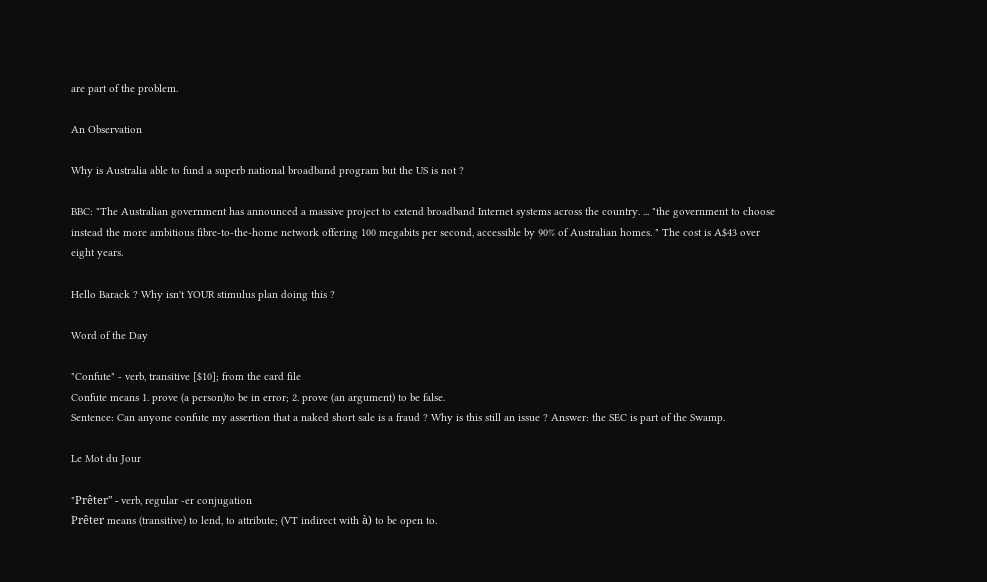are part of the problem.

An Observation

Why is Australia able to fund a superb national broadband program but the US is not ?

BBC: "The Australian government has announced a massive project to extend broadband Internet systems across the country. ... "the government to choose instead the more ambitious fibre-to-the-home network offering 100 megabits per second, accessible by 90% of Australian homes. " The cost is A$43 over eight years.

Hello Barack ? Why isn't YOUR stimulus plan doing this ?

Word of the Day

"Confute" - verb, transitive [$10]; from the card file
Confute means 1. prove (a person)to be in error; 2. prove (an argument) to be false.
Sentence: Can anyone confute my assertion that a naked short sale is a fraud ? Why is this still an issue ? Answer: the SEC is part of the Swamp.

Le Mot du Jour

"Prêter" - verb, regular -er conjugation
Prêter means (transitive) to lend, to attribute; (VT indirect with à) to be open to.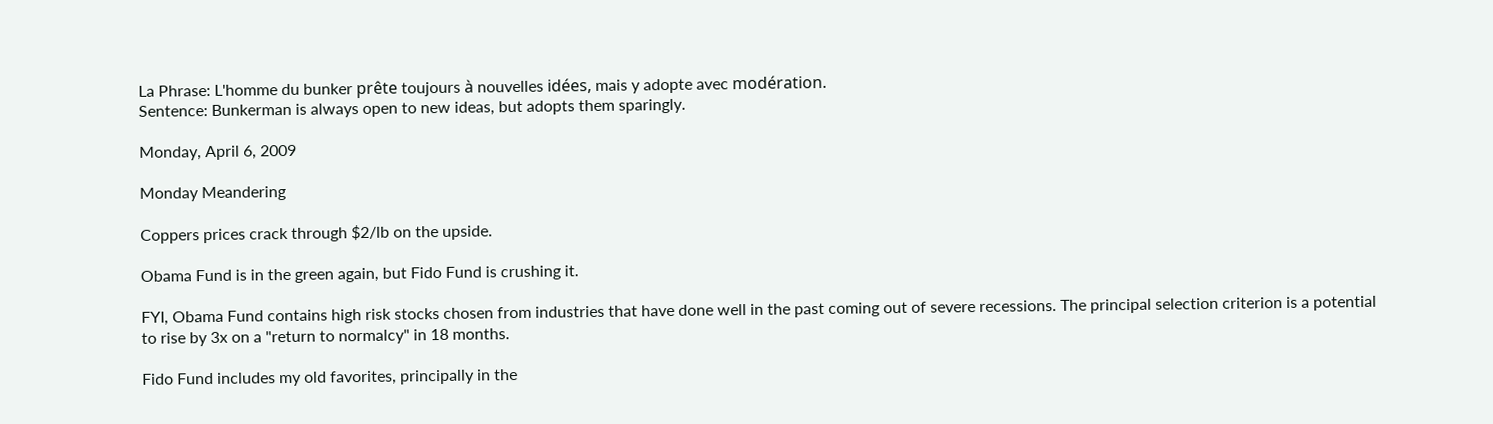La Phrase: L'homme du bunker prête toujours à nouvelles idées, mais y adopte avec modération.
Sentence: Bunkerman is always open to new ideas, but adopts them sparingly.

Monday, April 6, 2009

Monday Meandering

Coppers prices crack through $2/lb on the upside.

Obama Fund is in the green again, but Fido Fund is crushing it.

FYI, Obama Fund contains high risk stocks chosen from industries that have done well in the past coming out of severe recessions. The principal selection criterion is a potential to rise by 3x on a "return to normalcy" in 18 months.

Fido Fund includes my old favorites, principally in the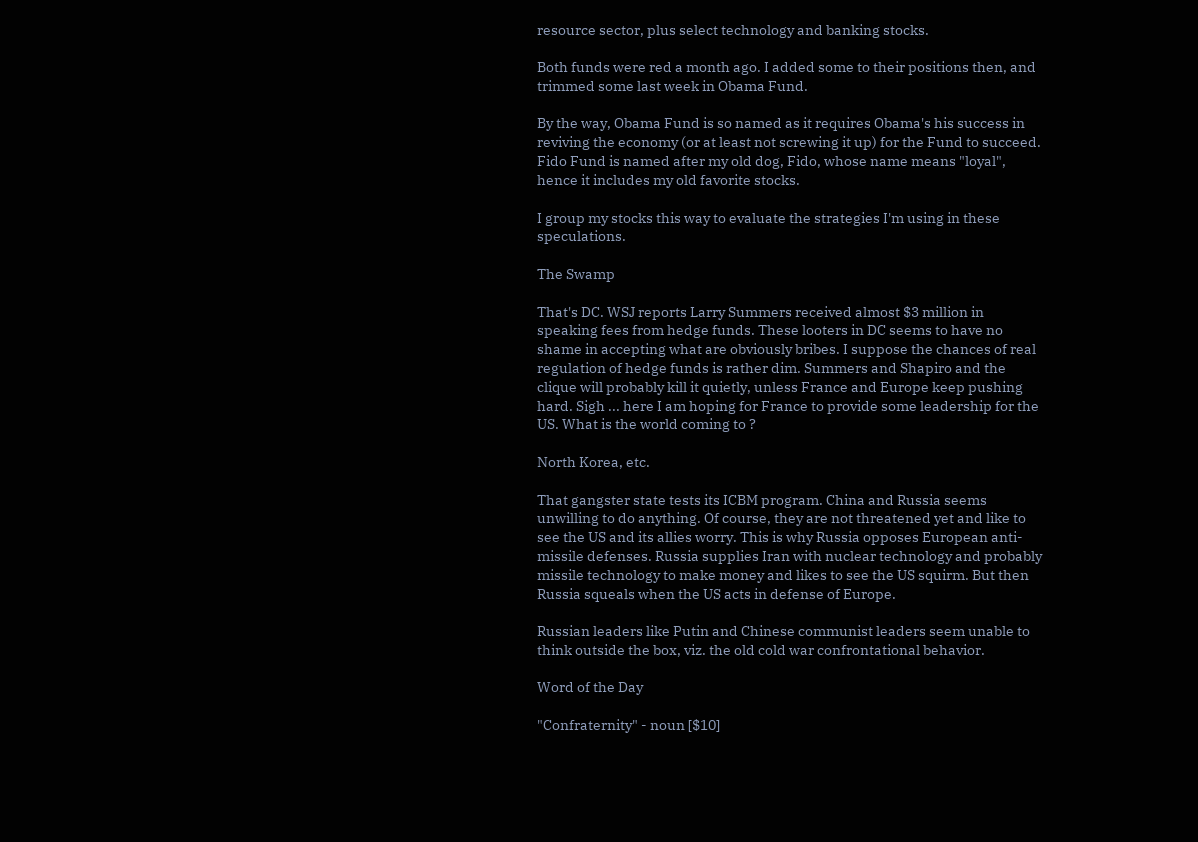resource sector, plus select technology and banking stocks.

Both funds were red a month ago. I added some to their positions then, and trimmed some last week in Obama Fund.

By the way, Obama Fund is so named as it requires Obama's his success in reviving the economy (or at least not screwing it up) for the Fund to succeed. Fido Fund is named after my old dog, Fido, whose name means "loyal", hence it includes my old favorite stocks.

I group my stocks this way to evaluate the strategies I'm using in these speculations.

The Swamp

That's DC. WSJ reports Larry Summers received almost $3 million in speaking fees from hedge funds. These looters in DC seems to have no shame in accepting what are obviously bribes. I suppose the chances of real regulation of hedge funds is rather dim. Summers and Shapiro and the clique will probably kill it quietly, unless France and Europe keep pushing hard. Sigh ... here I am hoping for France to provide some leadership for the US. What is the world coming to ?

North Korea, etc.

That gangster state tests its ICBM program. China and Russia seems unwilling to do anything. Of course, they are not threatened yet and like to see the US and its allies worry. This is why Russia opposes European anti-missile defenses. Russia supplies Iran with nuclear technology and probably missile technology to make money and likes to see the US squirm. But then Russia squeals when the US acts in defense of Europe.

Russian leaders like Putin and Chinese communist leaders seem unable to think outside the box, viz. the old cold war confrontational behavior.

Word of the Day

"Confraternity" - noun [$10]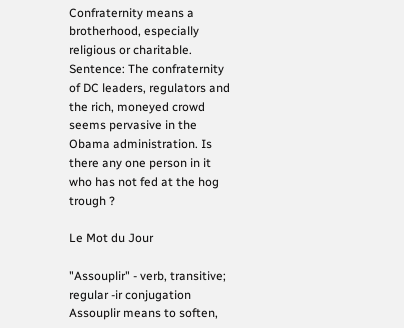Confraternity means a brotherhood, especially religious or charitable.
Sentence: The confraternity of DC leaders, regulators and the rich, moneyed crowd seems pervasive in the Obama administration. Is there any one person in it who has not fed at the hog trough ?

Le Mot du Jour

"Assouplir" - verb, transitive; regular -ir conjugation
Assouplir means to soften,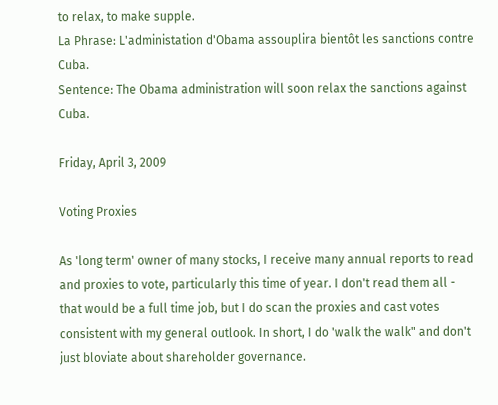to relax, to make supple.
La Phrase: L'administation d'Obama assouplira bientôt les sanctions contre Cuba.
Sentence: The Obama administration will soon relax the sanctions against Cuba.

Friday, April 3, 2009

Voting Proxies

As 'long term' owner of many stocks, I receive many annual reports to read and proxies to vote, particularly this time of year. I don't read them all - that would be a full time job, but I do scan the proxies and cast votes consistent with my general outlook. In short, I do 'walk the walk" and don't just bloviate about shareholder governance.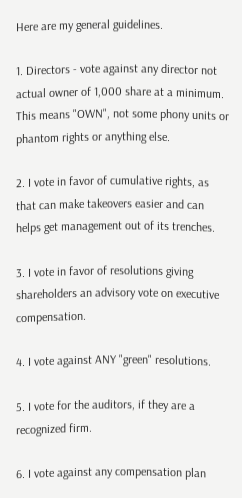Here are my general guidelines.

1. Directors - vote against any director not actual owner of 1,000 share at a minimum. This means "OWN", not some phony units or phantom rights or anything else.

2. I vote in favor of cumulative rights, as that can make takeovers easier and can helps get management out of its trenches.

3. I vote in favor of resolutions giving shareholders an advisory vote on executive compensation.

4. I vote against ANY "green" resolutions.

5. I vote for the auditors, if they are a recognized firm.

6. I vote against any compensation plan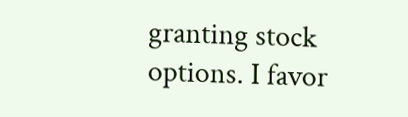granting stock options. I favor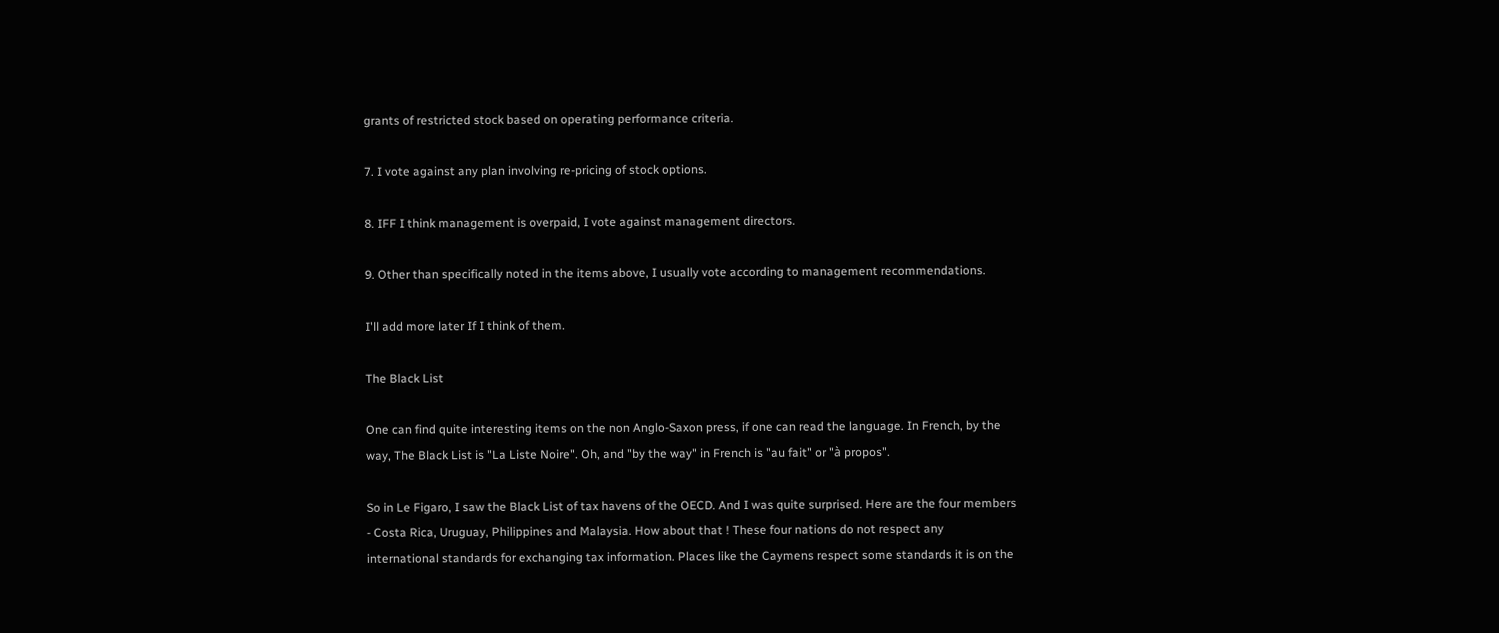grants of restricted stock based on operating performance criteria.

7. I vote against any plan involving re-pricing of stock options.

8. IFF I think management is overpaid, I vote against management directors.

9. Other than specifically noted in the items above, I usually vote according to management recommendations.

I'll add more later If I think of them.

The Black List

One can find quite interesting items on the non Anglo-Saxon press, if one can read the language. In French, by the way, The Black List is "La Liste Noire". Oh, and "by the way" in French is "au fait" or "à propos".

So in Le Figaro, I saw the Black List of tax havens of the OECD. And I was quite surprised. Here are the four members - Costa Rica, Uruguay, Philippines and Malaysia. How about that ! These four nations do not respect any international standards for exchanging tax information. Places like the Caymens respect some standards it is on the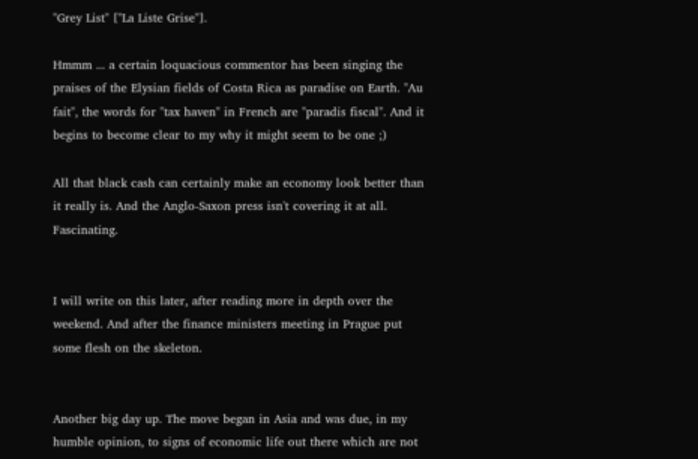"Grey List" ["La Liste Grise"].

Hmmm ... a certain loquacious commentor has been singing the praises of the Elysian fields of Costa Rica as paradise on Earth. "Au fait", the words for "tax haven" in French are "paradis fiscal". And it begins to become clear to my why it might seem to be one ;)

All that black cash can certainly make an economy look better than it really is. And the Anglo-Saxon press isn't covering it at all. Fascinating.


I will write on this later, after reading more in depth over the weekend. And after the finance ministers meeting in Prague put some flesh on the skeleton.


Another big day up. The move began in Asia and was due, in my humble opinion, to signs of economic life out there which are not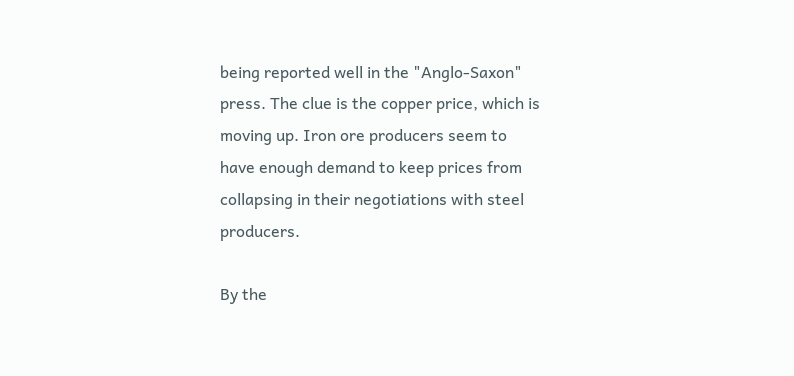being reported well in the "Anglo-Saxon" press. The clue is the copper price, which is moving up. Iron ore producers seem to have enough demand to keep prices from collapsing in their negotiations with steel producers.

By the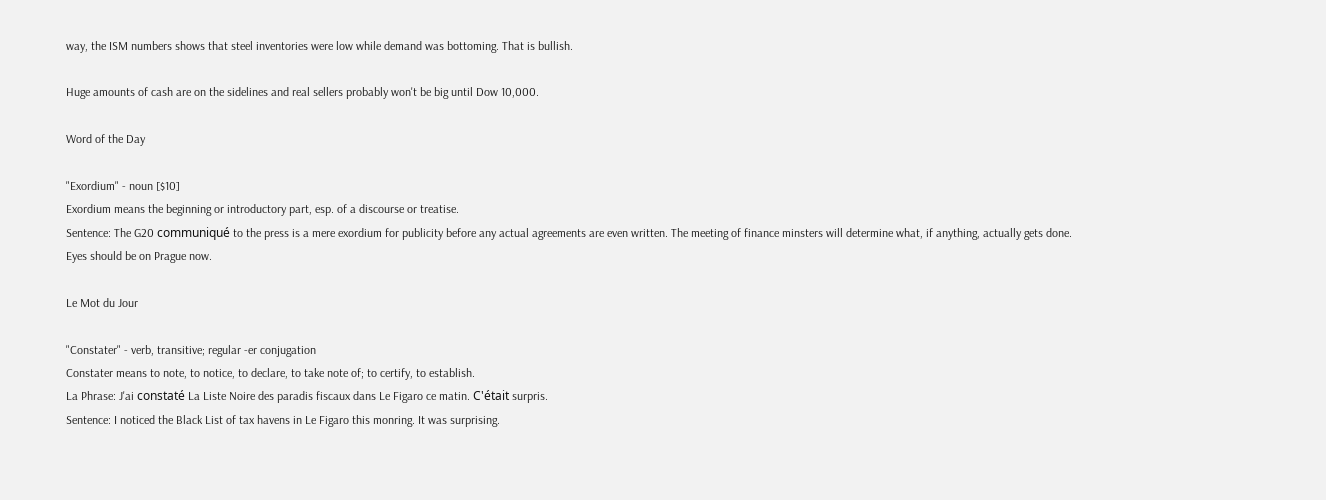way, the ISM numbers shows that steel inventories were low while demand was bottoming. That is bullish.

Huge amounts of cash are on the sidelines and real sellers probably won't be big until Dow 10,000.

Word of the Day

"Exordium" - noun [$10]
Exordium means the beginning or introductory part, esp. of a discourse or treatise.
Sentence: The G20 communiqué to the press is a mere exordium for publicity before any actual agreements are even written. The meeting of finance minsters will determine what, if anything, actually gets done. Eyes should be on Prague now.

Le Mot du Jour

"Constater" - verb, transitive; regular -er conjugation
Constater means to note, to notice, to declare, to take note of; to certify, to establish.
La Phrase: J'ai constaté La Liste Noire des paradis fiscaux dans Le Figaro ce matin. C'était surpris.
Sentence: I noticed the Black List of tax havens in Le Figaro this monring. It was surprising.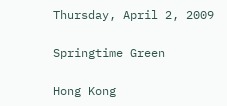Thursday, April 2, 2009

Springtime Green

Hong Kong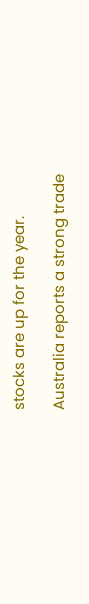stocks are up for the year.

Australia reports a strong trade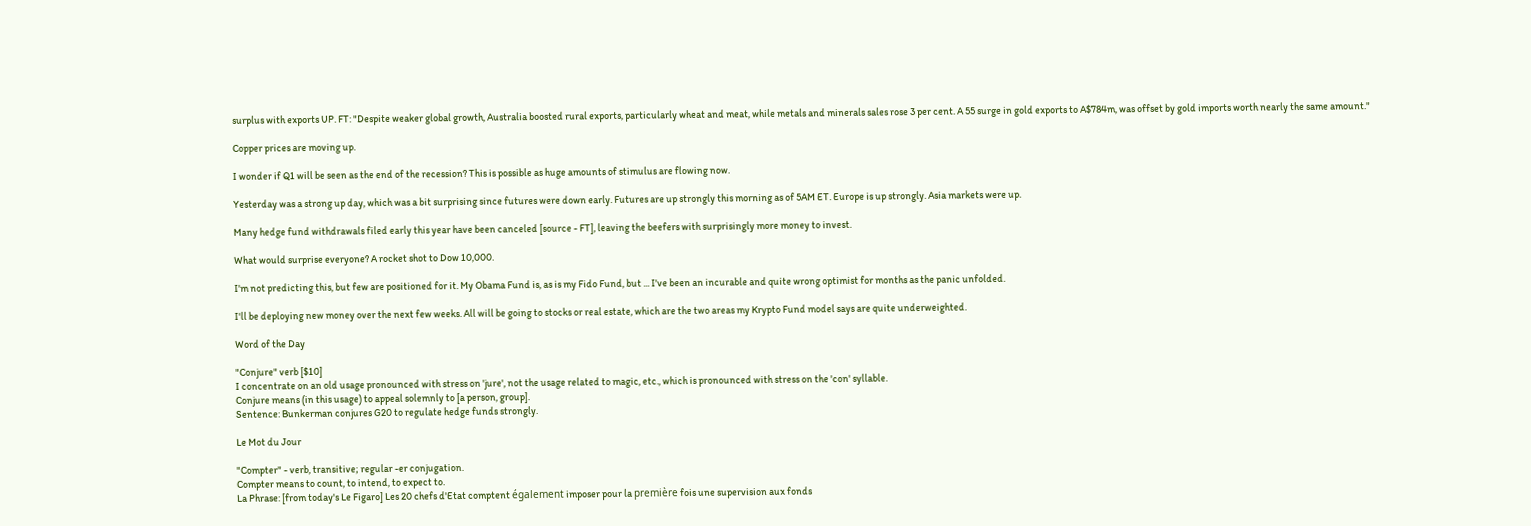surplus with exports UP. FT: "Despite weaker global growth, Australia boosted rural exports, particularly wheat and meat, while metals and minerals sales rose 3 per cent. A 55 surge in gold exports to A$784m, was offset by gold imports worth nearly the same amount."

Copper prices are moving up.

I wonder if Q1 will be seen as the end of the recession? This is possible as huge amounts of stimulus are flowing now.

Yesterday was a strong up day, which was a bit surprising since futures were down early. Futures are up strongly this morning as of 5AM ET. Europe is up strongly. Asia markets were up.

Many hedge fund withdrawals filed early this year have been canceled [source - FT], leaving the beefers with surprisingly more money to invest.

What would surprise everyone? A rocket shot to Dow 10,000.

I'm not predicting this, but few are positioned for it. My Obama Fund is, as is my Fido Fund, but ... I've been an incurable and quite wrong optimist for months as the panic unfolded.

I'll be deploying new money over the next few weeks. All will be going to stocks or real estate, which are the two areas my Krypto Fund model says are quite underweighted.

Word of the Day

"Conjure" verb [$10]
I concentrate on an old usage pronounced with stress on 'jure', not the usage related to magic, etc., which is pronounced with stress on the 'con' syllable.
Conjure means (in this usage) to appeal solemnly to [a person, group].
Sentence: Bunkerman conjures G20 to regulate hedge funds strongly.

Le Mot du Jour

"Compter" - verb, transitive; regular -er conjugation.
Compter means to count, to intend, to expect to.
La Phrase: [from today's Le Figaro] Les 20 chefs d'Etat comptent également imposer pour la première fois une supervision aux fonds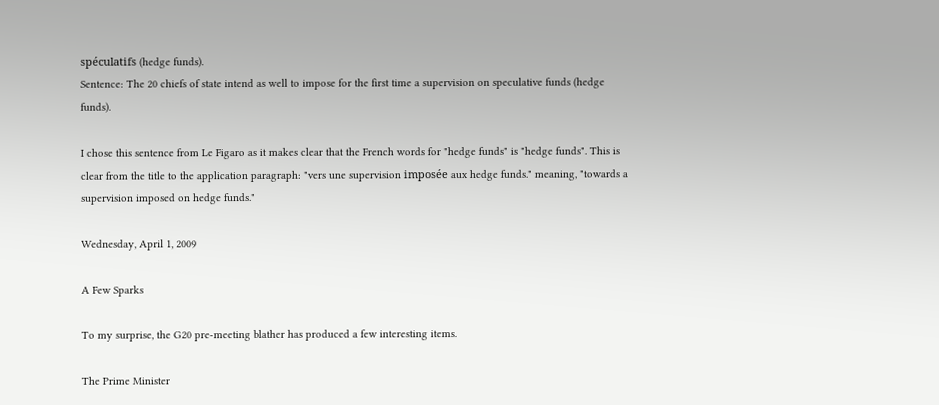spéculatifs (hedge funds).
Sentence: The 20 chiefs of state intend as well to impose for the first time a supervision on speculative funds (hedge funds).

I chose this sentence from Le Figaro as it makes clear that the French words for "hedge funds" is "hedge funds". This is clear from the title to the application paragraph: "vers une supervision imposée aux hedge funds." meaning, "towards a supervision imposed on hedge funds."

Wednesday, April 1, 2009

A Few Sparks

To my surprise, the G20 pre-meeting blather has produced a few interesting items.

The Prime Minister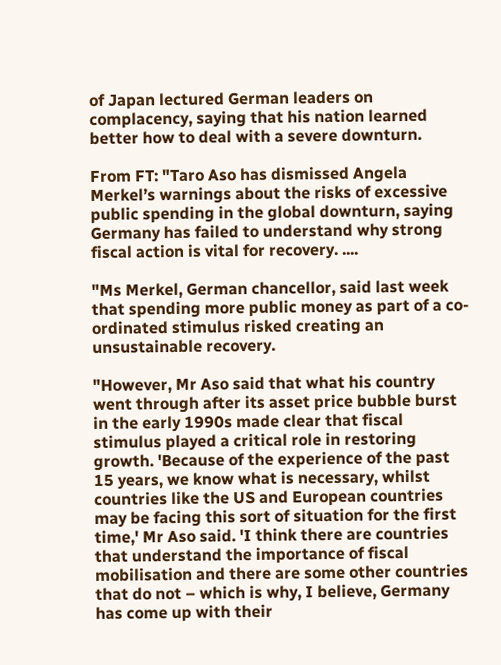of Japan lectured German leaders on complacency, saying that his nation learned better how to deal with a severe downturn.

From FT: "Taro Aso has dismissed Angela Merkel’s warnings about the risks of excessive public spending in the global downturn, saying Germany has failed to understand why strong fiscal action is vital for recovery. ....

"Ms Merkel, German chancellor, said last week that spending more public money as part of a co-ordinated stimulus risked creating an unsustainable recovery.

"However, Mr Aso said that what his country went through after its asset price bubble burst in the early 1990s made clear that fiscal stimulus played a critical role in restoring growth. 'Because of the experience of the past 15 years, we know what is necessary, whilst countries like the US and European countries may be facing this sort of situation for the first time,' Mr Aso said. 'I think there are countries that understand the importance of fiscal mobilisation and there are some other countries that do not – which is why, I believe, Germany has come up with their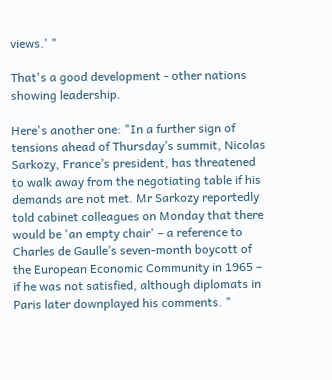views.' "

That's a good development - other nations showing leadership.

Here's another one: "In a further sign of tensions ahead of Thursday’s summit, Nicolas Sarkozy, France’s president, has threatened to walk away from the negotiating table if his demands are not met. Mr Sarkozy reportedly told cabinet colleagues on Monday that there would be 'an empty chair' – a reference to Charles de Gaulle’s seven-month boycott of the European Economic Community in 1965 – if he was not satisfied, although diplomats in Paris later downplayed his comments. "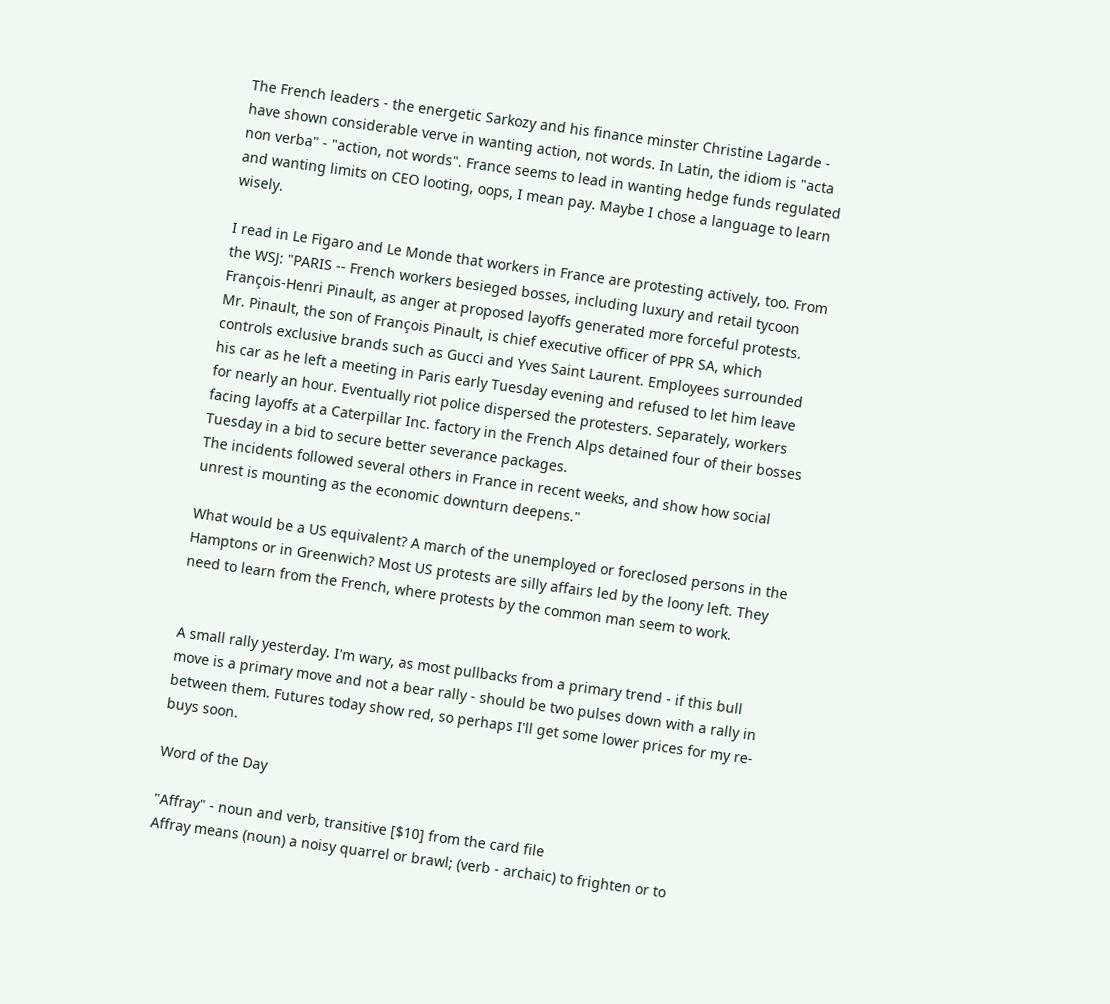The French leaders - the energetic Sarkozy and his finance minster Christine Lagarde - have shown considerable verve in wanting action, not words. In Latin, the idiom is "acta non verba" - "action, not words". France seems to lead in wanting hedge funds regulated and wanting limits on CEO looting, oops, I mean pay. Maybe I chose a language to learn wisely.

I read in Le Figaro and Le Monde that workers in France are protesting actively, too. From the WSJ: "PARIS -- French workers besieged bosses, including luxury and retail tycoon François-Henri Pinault, as anger at proposed layoffs generated more forceful protests. Mr. Pinault, the son of François Pinault, is chief executive officer of PPR SA, which controls exclusive brands such as Gucci and Yves Saint Laurent. Employees surrounded his car as he left a meeting in Paris early Tuesday evening and refused to let him leave for nearly an hour. Eventually riot police dispersed the protesters. Separately, workers facing layoffs at a Caterpillar Inc. factory in the French Alps detained four of their bosses Tuesday in a bid to secure better severance packages.
The incidents followed several others in France in recent weeks, and show how social unrest is mounting as the economic downturn deepens."

What would be a US equivalent? A march of the unemployed or foreclosed persons in the Hamptons or in Greenwich? Most US protests are silly affairs led by the loony left. They need to learn from the French, where protests by the common man seem to work.


A small rally yesterday. I'm wary, as most pullbacks from a primary trend - if this bull move is a primary move and not a bear rally - should be two pulses down with a rally in between them. Futures today show red, so perhaps I'll get some lower prices for my re-buys soon.

Word of the Day

"Affray" - noun and verb, transitive [$10] from the card file
Affray means (noun) a noisy quarrel or brawl; (verb - archaic) to frighten or to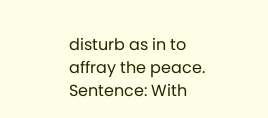disturb as in to affray the peace.
Sentence: With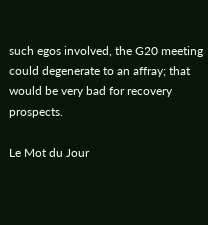such egos involved, the G20 meeting could degenerate to an affray; that would be very bad for recovery prospects.

Le Mot du Jour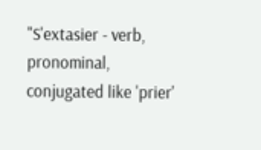"S'extasier - verb, pronominal, conjugated like 'prier'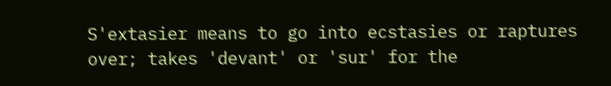S'extasier means to go into ecstasies or raptures over; takes 'devant' or 'sur' for the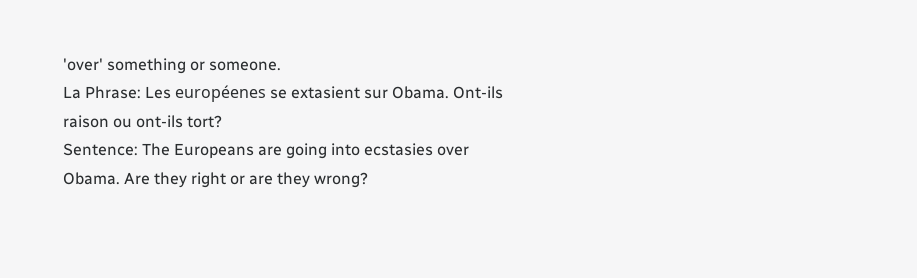'over' something or someone.
La Phrase: Les européenes se extasient sur Obama. Ont-ils raison ou ont-ils tort?
Sentence: The Europeans are going into ecstasies over Obama. Are they right or are they wrong?